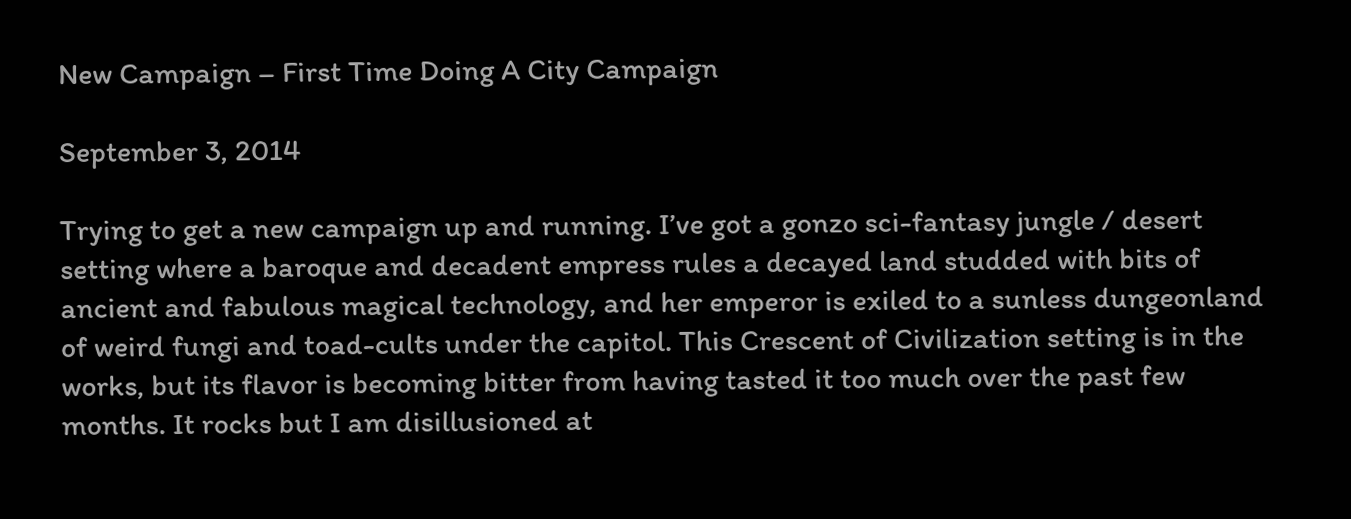New Campaign – First Time Doing A City Campaign

September 3, 2014

Trying to get a new campaign up and running. I’ve got a gonzo sci-fantasy jungle / desert setting where a baroque and decadent empress rules a decayed land studded with bits of ancient and fabulous magical technology, and her emperor is exiled to a sunless dungeonland of weird fungi and toad-cults under the capitol. This Crescent of Civilization setting is in the works, but its flavor is becoming bitter from having tasted it too much over the past few months. It rocks but I am disillusioned at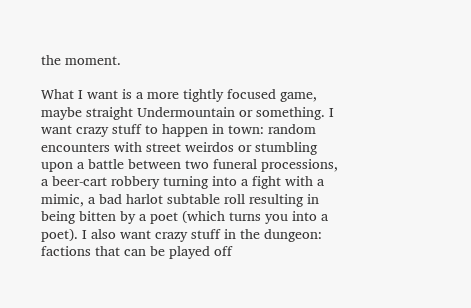the moment.

What I want is a more tightly focused game, maybe straight Undermountain or something. I want crazy stuff to happen in town: random encounters with street weirdos or stumbling upon a battle between two funeral processions, a beer-cart robbery turning into a fight with a mimic, a bad harlot subtable roll resulting in being bitten by a poet (which turns you into a poet). I also want crazy stuff in the dungeon: factions that can be played off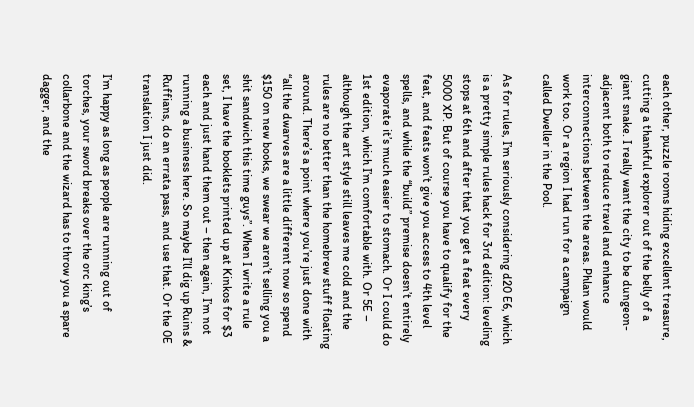each other, puzzle rooms hiding excellent treasure, cutting a thankful explorer out of the belly of a giant snake. I really want the city to be dungeon-adjacent both to reduce travel and enhance interconnections between the areas. Phlan would work too. Or a region I had run for a campaign called Dweller in the Pool.

As for rules, I’m seriously considering d20 E6, which is a pretty simple rules hack for 3rd edition: leveling stops at 6th and after that you get a feat every 5000 XP. But of course you have to qualify for the feat, and feats won’t give you access to 4th level spells, and while the “build” premise doesn’t entirely evaporate it’s much easier to stomach. Or I could do 1st edition, which I’m comfortable with. Or 5E – although the art style still leaves me cold and the rules are no better than the homebrew stuff floating around. There’s a point where you’re just done with “all the dwarves are a little different now so spend $150 on new books, we swear we aren’t selling you a shit sandwich this time guys”. When I write a rule set, I have the booklets printed up at Kinkos for $3 each and just hand them out – then again, I’m not running a business here. So maybe I’ll dig up Ruins & Ruffians, do an errata pass, and use that. Or the 0E translation I just did.

I’m happy as long as people are running out of torches, your sword breaks over the orc king’s collarbone and the wizard has to throw you a spare dagger, and the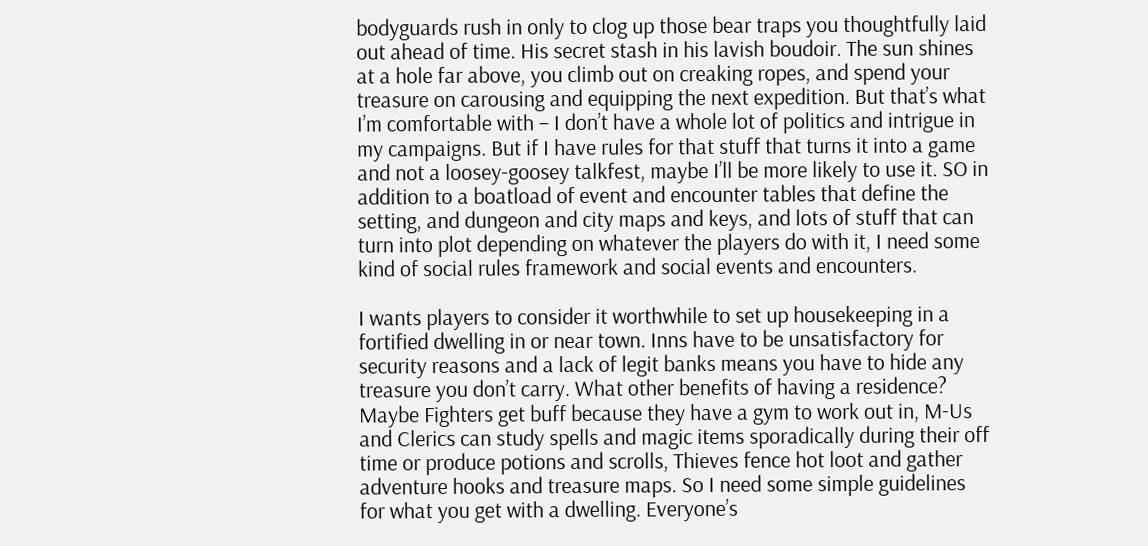bodyguards rush in only to clog up those bear traps you thoughtfully laid out ahead of time. His secret stash in his lavish boudoir. The sun shines at a hole far above, you climb out on creaking ropes, and spend your treasure on carousing and equipping the next expedition. But that’s what I’m comfortable with – I don’t have a whole lot of politics and intrigue in my campaigns. But if I have rules for that stuff that turns it into a game and not a loosey-goosey talkfest, maybe I’ll be more likely to use it. SO in addition to a boatload of event and encounter tables that define the setting, and dungeon and city maps and keys, and lots of stuff that can turn into plot depending on whatever the players do with it, I need some kind of social rules framework and social events and encounters.

I wants players to consider it worthwhile to set up housekeeping in a fortified dwelling in or near town. Inns have to be unsatisfactory for security reasons and a lack of legit banks means you have to hide any treasure you don’t carry. What other benefits of having a residence? Maybe Fighters get buff because they have a gym to work out in, M-Us and Clerics can study spells and magic items sporadically during their off time or produce potions and scrolls, Thieves fence hot loot and gather adventure hooks and treasure maps. So I need some simple guidelines for what you get with a dwelling. Everyone’s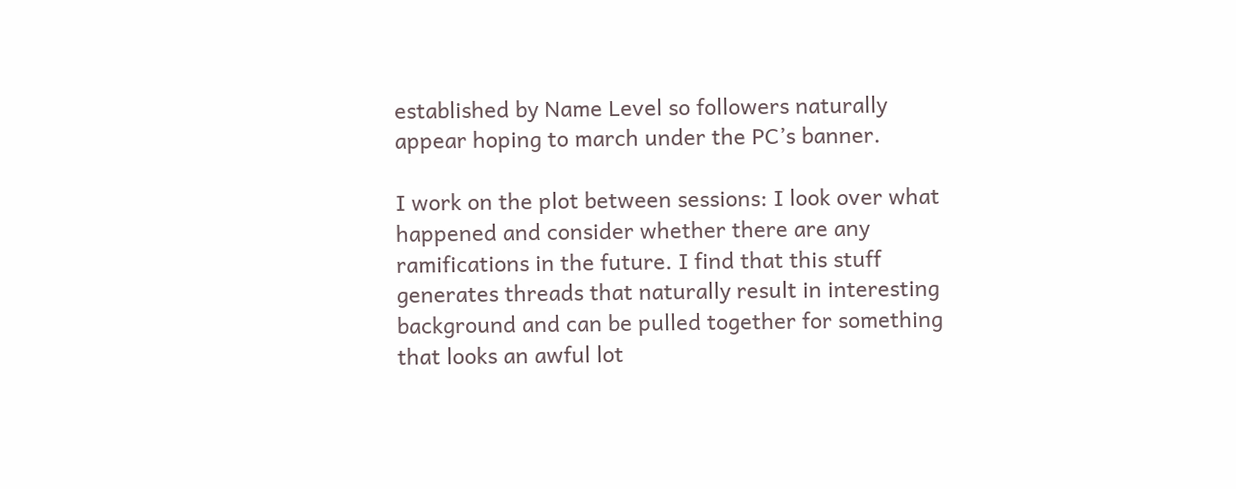established by Name Level so followers naturally appear hoping to march under the PC’s banner.

I work on the plot between sessions: I look over what happened and consider whether there are any ramifications in the future. I find that this stuff generates threads that naturally result in interesting background and can be pulled together for something that looks an awful lot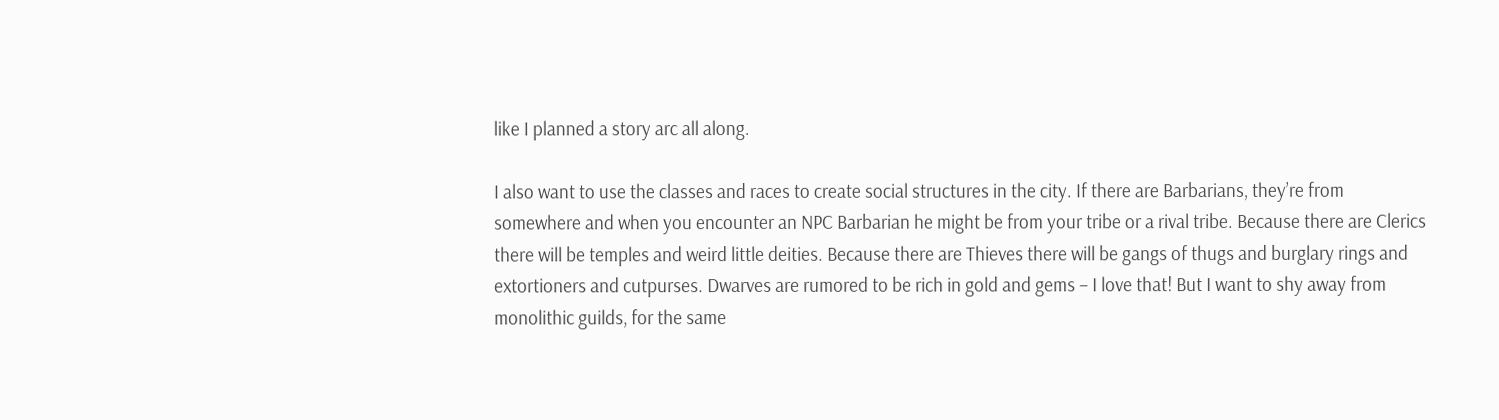like I planned a story arc all along.

I also want to use the classes and races to create social structures in the city. If there are Barbarians, they’re from somewhere and when you encounter an NPC Barbarian he might be from your tribe or a rival tribe. Because there are Clerics there will be temples and weird little deities. Because there are Thieves there will be gangs of thugs and burglary rings and extortioners and cutpurses. Dwarves are rumored to be rich in gold and gems – I love that! But I want to shy away from monolithic guilds, for the same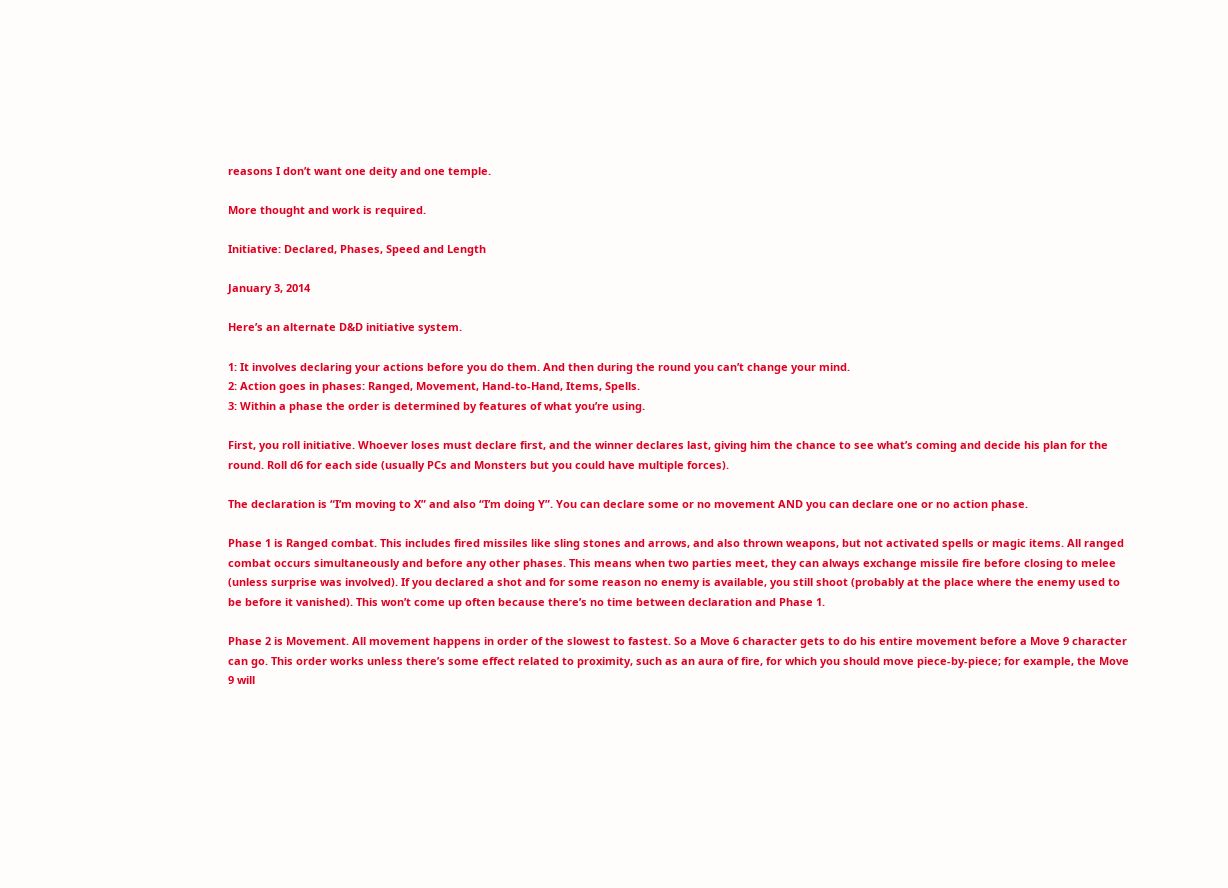reasons I don’t want one deity and one temple.

More thought and work is required.

Initiative: Declared, Phases, Speed and Length

January 3, 2014

Here’s an alternate D&D initiative system.

1: It involves declaring your actions before you do them. And then during the round you can’t change your mind.
2: Action goes in phases: Ranged, Movement, Hand-to-Hand, Items, Spells.
3: Within a phase the order is determined by features of what you’re using.

First, you roll initiative. Whoever loses must declare first, and the winner declares last, giving him the chance to see what’s coming and decide his plan for the round. Roll d6 for each side (usually PCs and Monsters but you could have multiple forces).

The declaration is “I’m moving to X” and also “I’m doing Y”. You can declare some or no movement AND you can declare one or no action phase.

Phase 1 is Ranged combat. This includes fired missiles like sling stones and arrows, and also thrown weapons, but not activated spells or magic items. All ranged combat occurs simultaneously and before any other phases. This means when two parties meet, they can always exchange missile fire before closing to melee (unless surprise was involved). If you declared a shot and for some reason no enemy is available, you still shoot (probably at the place where the enemy used to be before it vanished). This won’t come up often because there’s no time between declaration and Phase 1.

Phase 2 is Movement. All movement happens in order of the slowest to fastest. So a Move 6 character gets to do his entire movement before a Move 9 character can go. This order works unless there’s some effect related to proximity, such as an aura of fire, for which you should move piece-by-piece; for example, the Move 9 will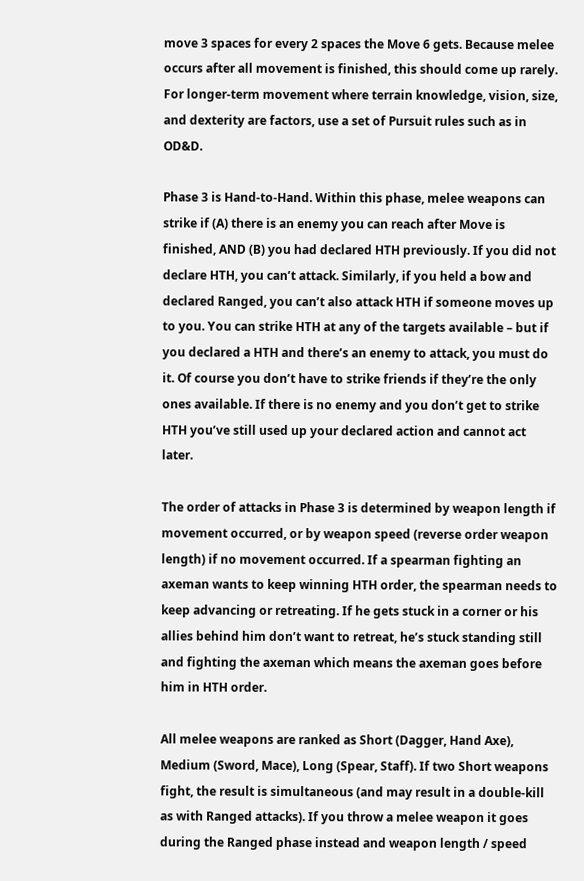move 3 spaces for every 2 spaces the Move 6 gets. Because melee occurs after all movement is finished, this should come up rarely. For longer-term movement where terrain knowledge, vision, size, and dexterity are factors, use a set of Pursuit rules such as in OD&D.

Phase 3 is Hand-to-Hand. Within this phase, melee weapons can strike if (A) there is an enemy you can reach after Move is finished, AND (B) you had declared HTH previously. If you did not declare HTH, you can’t attack. Similarly, if you held a bow and declared Ranged, you can’t also attack HTH if someone moves up to you. You can strike HTH at any of the targets available – but if you declared a HTH and there’s an enemy to attack, you must do it. Of course you don’t have to strike friends if they’re the only ones available. If there is no enemy and you don’t get to strike HTH you’ve still used up your declared action and cannot act later.

The order of attacks in Phase 3 is determined by weapon length if movement occurred, or by weapon speed (reverse order weapon length) if no movement occurred. If a spearman fighting an axeman wants to keep winning HTH order, the spearman needs to keep advancing or retreating. If he gets stuck in a corner or his allies behind him don’t want to retreat, he’s stuck standing still and fighting the axeman which means the axeman goes before him in HTH order.

All melee weapons are ranked as Short (Dagger, Hand Axe), Medium (Sword, Mace), Long (Spear, Staff). If two Short weapons fight, the result is simultaneous (and may result in a double-kill as with Ranged attacks). If you throw a melee weapon it goes during the Ranged phase instead and weapon length / speed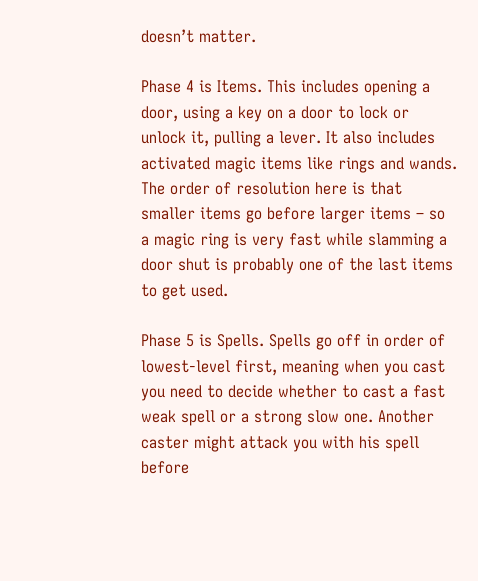doesn’t matter.

Phase 4 is Items. This includes opening a door, using a key on a door to lock or unlock it, pulling a lever. It also includes activated magic items like rings and wands. The order of resolution here is that smaller items go before larger items – so a magic ring is very fast while slamming a door shut is probably one of the last items to get used.

Phase 5 is Spells. Spells go off in order of lowest-level first, meaning when you cast you need to decide whether to cast a fast weak spell or a strong slow one. Another caster might attack you with his spell before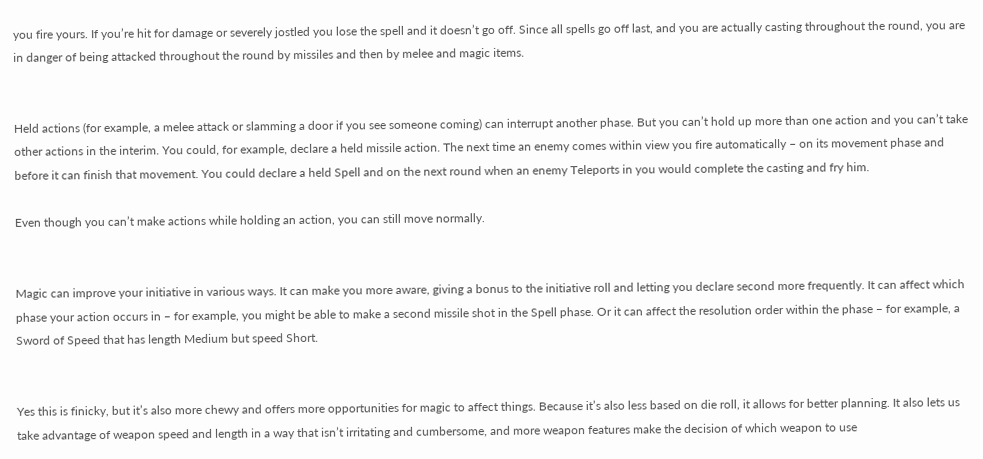you fire yours. If you’re hit for damage or severely jostled you lose the spell and it doesn’t go off. Since all spells go off last, and you are actually casting throughout the round, you are in danger of being attacked throughout the round by missiles and then by melee and magic items.


Held actions (for example, a melee attack or slamming a door if you see someone coming) can interrupt another phase. But you can’t hold up more than one action and you can’t take other actions in the interim. You could, for example, declare a held missile action. The next time an enemy comes within view you fire automatically – on its movement phase and before it can finish that movement. You could declare a held Spell and on the next round when an enemy Teleports in you would complete the casting and fry him.

Even though you can’t make actions while holding an action, you can still move normally.


Magic can improve your initiative in various ways. It can make you more aware, giving a bonus to the initiative roll and letting you declare second more frequently. It can affect which phase your action occurs in – for example, you might be able to make a second missile shot in the Spell phase. Or it can affect the resolution order within the phase – for example, a Sword of Speed that has length Medium but speed Short.


Yes this is finicky, but it’s also more chewy and offers more opportunities for magic to affect things. Because it’s also less based on die roll, it allows for better planning. It also lets us take advantage of weapon speed and length in a way that isn’t irritating and cumbersome, and more weapon features make the decision of which weapon to use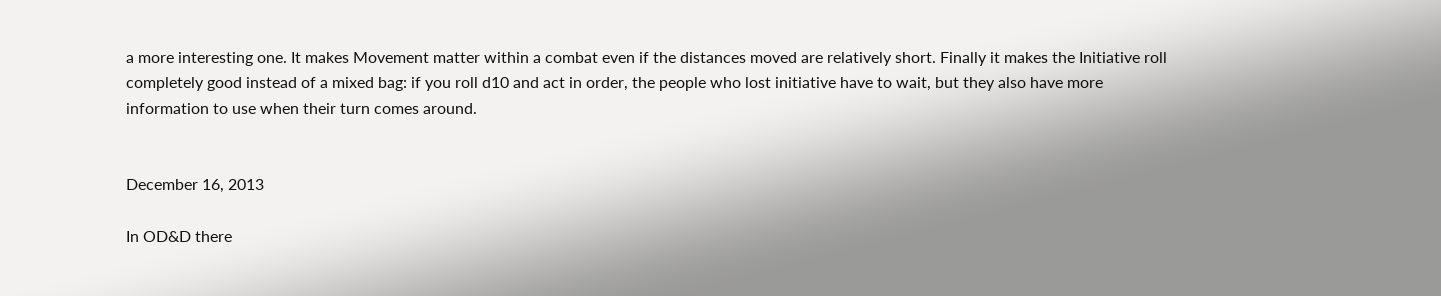a more interesting one. It makes Movement matter within a combat even if the distances moved are relatively short. Finally it makes the Initiative roll completely good instead of a mixed bag: if you roll d10 and act in order, the people who lost initiative have to wait, but they also have more information to use when their turn comes around.


December 16, 2013

In OD&D there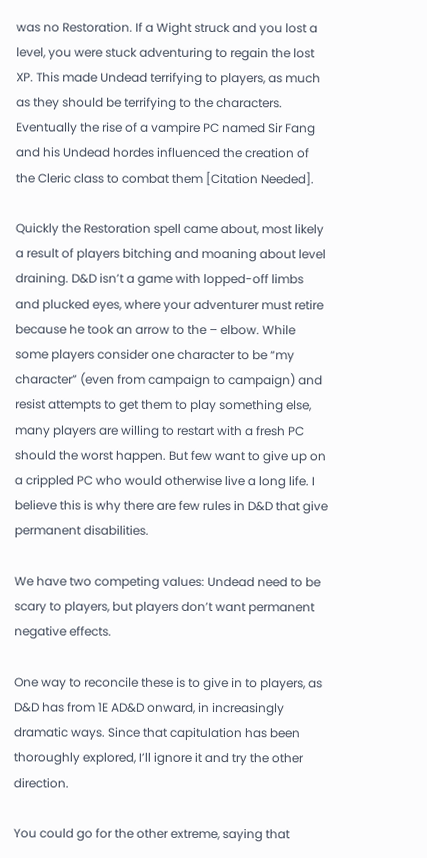was no Restoration. If a Wight struck and you lost a level, you were stuck adventuring to regain the lost XP. This made Undead terrifying to players, as much as they should be terrifying to the characters. Eventually the rise of a vampire PC named Sir Fang and his Undead hordes influenced the creation of the Cleric class to combat them [Citation Needed].

Quickly the Restoration spell came about, most likely a result of players bitching and moaning about level draining. D&D isn’t a game with lopped-off limbs and plucked eyes, where your adventurer must retire because he took an arrow to the – elbow. While some players consider one character to be “my character” (even from campaign to campaign) and resist attempts to get them to play something else, many players are willing to restart with a fresh PC should the worst happen. But few want to give up on a crippled PC who would otherwise live a long life. I believe this is why there are few rules in D&D that give permanent disabilities.

We have two competing values: Undead need to be scary to players, but players don’t want permanent negative effects.

One way to reconcile these is to give in to players, as D&D has from 1E AD&D onward, in increasingly dramatic ways. Since that capitulation has been thoroughly explored, I’ll ignore it and try the other direction.

You could go for the other extreme, saying that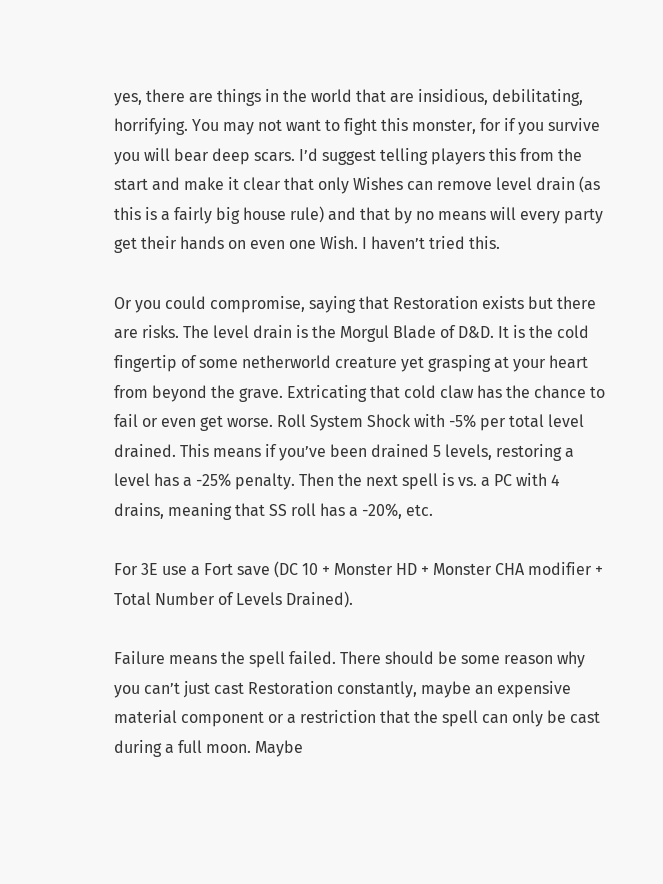yes, there are things in the world that are insidious, debilitating, horrifying. You may not want to fight this monster, for if you survive you will bear deep scars. I’d suggest telling players this from the start and make it clear that only Wishes can remove level drain (as this is a fairly big house rule) and that by no means will every party get their hands on even one Wish. I haven’t tried this.

Or you could compromise, saying that Restoration exists but there are risks. The level drain is the Morgul Blade of D&D. It is the cold fingertip of some netherworld creature yet grasping at your heart from beyond the grave. Extricating that cold claw has the chance to fail or even get worse. Roll System Shock with -5% per total level drained. This means if you’ve been drained 5 levels, restoring a level has a -25% penalty. Then the next spell is vs. a PC with 4 drains, meaning that SS roll has a -20%, etc.

For 3E use a Fort save (DC 10 + Monster HD + Monster CHA modifier + Total Number of Levels Drained).

Failure means the spell failed. There should be some reason why you can’t just cast Restoration constantly, maybe an expensive material component or a restriction that the spell can only be cast during a full moon. Maybe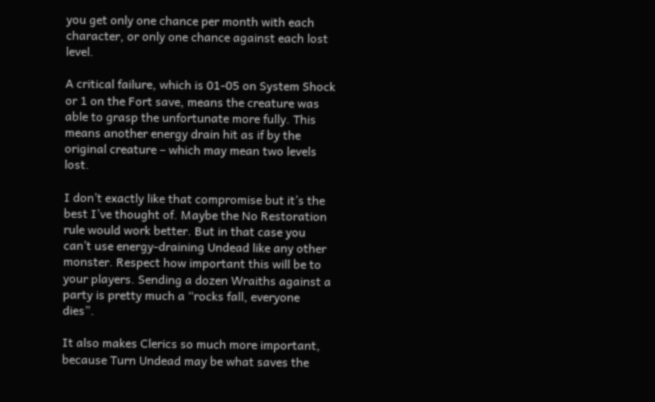you get only one chance per month with each character, or only one chance against each lost level.

A critical failure, which is 01-05 on System Shock or 1 on the Fort save, means the creature was able to grasp the unfortunate more fully. This means another energy drain hit as if by the original creature – which may mean two levels lost.

I don’t exactly like that compromise but it’s the best I’ve thought of. Maybe the No Restoration rule would work better. But in that case you can’t use energy-draining Undead like any other monster. Respect how important this will be to your players. Sending a dozen Wraiths against a party is pretty much a “rocks fall, everyone dies”.

It also makes Clerics so much more important, because Turn Undead may be what saves the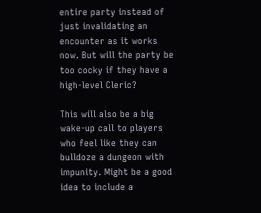entire party instead of just invalidating an encounter as it works now. But will the party be too cocky if they have a high-level Cleric?

This will also be a big wake-up call to players who feel like they can bulldoze a dungeon with impunity. Might be a good idea to include a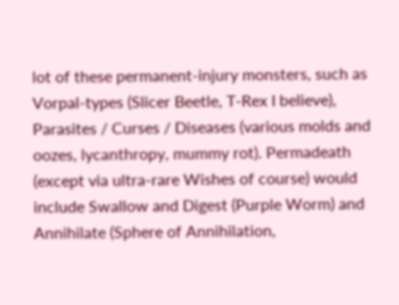lot of these permanent-injury monsters, such as Vorpal-types (Slicer Beetle, T-Rex I believe), Parasites / Curses / Diseases (various molds and oozes, lycanthropy, mummy rot). Permadeath (except via ultra-rare Wishes of course) would include Swallow and Digest (Purple Worm) and Annihilate (Sphere of Annihilation,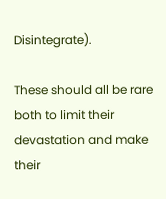Disintegrate).

These should all be rare both to limit their devastation and make their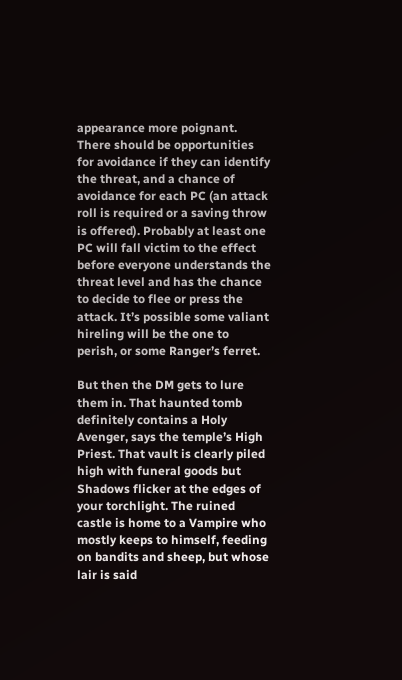appearance more poignant. There should be opportunities for avoidance if they can identify the threat, and a chance of avoidance for each PC (an attack roll is required or a saving throw is offered). Probably at least one PC will fall victim to the effect before everyone understands the threat level and has the chance to decide to flee or press the attack. It’s possible some valiant hireling will be the one to perish, or some Ranger’s ferret.

But then the DM gets to lure them in. That haunted tomb definitely contains a Holy Avenger, says the temple’s High Priest. That vault is clearly piled high with funeral goods but Shadows flicker at the edges of your torchlight. The ruined castle is home to a Vampire who mostly keeps to himself, feeding on bandits and sheep, but whose lair is said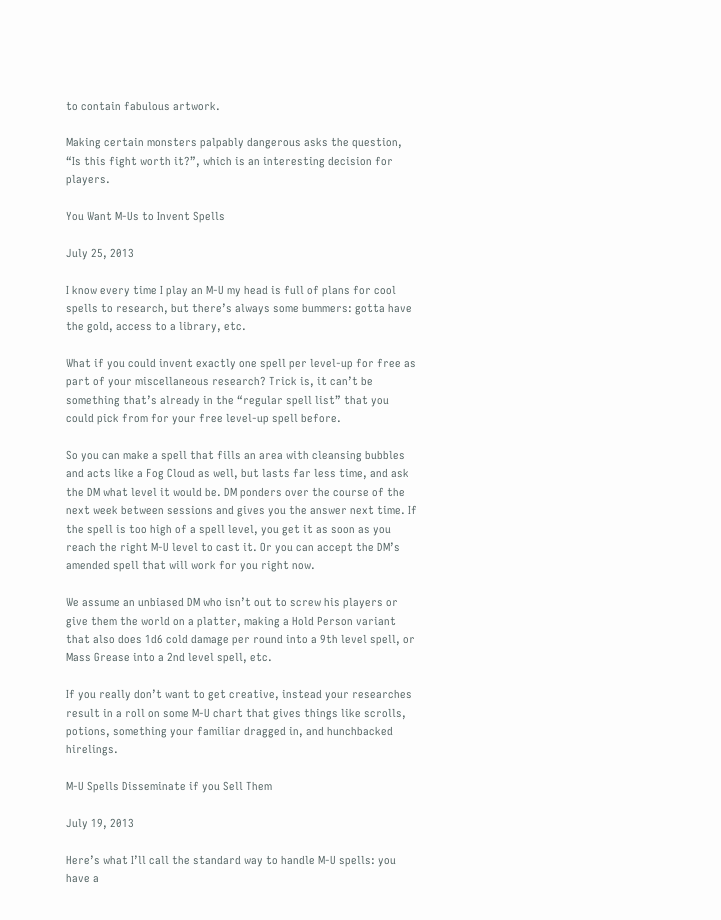to contain fabulous artwork.

Making certain monsters palpably dangerous asks the question, “Is this fight worth it?”, which is an interesting decision for players.

You Want M-Us to Invent Spells

July 25, 2013

I know every time I play an M-U my head is full of plans for cool spells to research, but there’s always some bummers: gotta have the gold, access to a library, etc.

What if you could invent exactly one spell per level-up for free as part of your miscellaneous research? Trick is, it can’t be something that’s already in the “regular spell list” that you could pick from for your free level-up spell before.

So you can make a spell that fills an area with cleansing bubbles and acts like a Fog Cloud as well, but lasts far less time, and ask the DM what level it would be. DM ponders over the course of the next week between sessions and gives you the answer next time. If the spell is too high of a spell level, you get it as soon as you reach the right M-U level to cast it. Or you can accept the DM’s amended spell that will work for you right now.

We assume an unbiased DM who isn’t out to screw his players or give them the world on a platter, making a Hold Person variant that also does 1d6 cold damage per round into a 9th level spell, or Mass Grease into a 2nd level spell, etc.

If you really don’t want to get creative, instead your researches result in a roll on some M-U chart that gives things like scrolls, potions, something your familiar dragged in, and hunchbacked hirelings.

M-U Spells Disseminate if you Sell Them

July 19, 2013

Here’s what I’ll call the standard way to handle M-U spells: you have a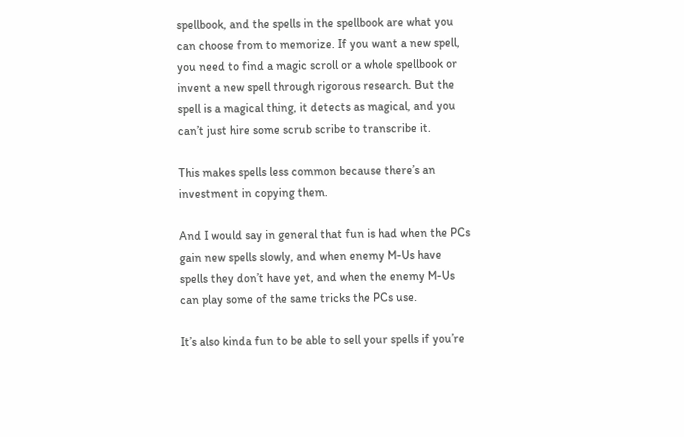spellbook, and the spells in the spellbook are what you can choose from to memorize. If you want a new spell, you need to find a magic scroll or a whole spellbook or invent a new spell through rigorous research. But the spell is a magical thing, it detects as magical, and you can’t just hire some scrub scribe to transcribe it.

This makes spells less common because there’s an investment in copying them.

And I would say in general that fun is had when the PCs gain new spells slowly, and when enemy M-Us have spells they don’t have yet, and when the enemy M-Us can play some of the same tricks the PCs use.

It’s also kinda fun to be able to sell your spells if you’re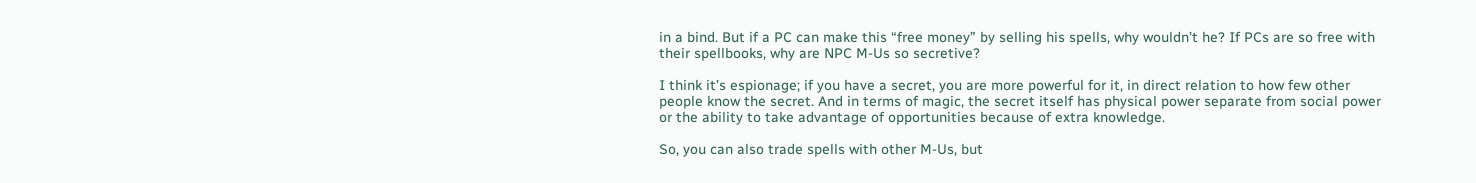in a bind. But if a PC can make this “free money” by selling his spells, why wouldn’t he? If PCs are so free with their spellbooks, why are NPC M-Us so secretive?

I think it’s espionage; if you have a secret, you are more powerful for it, in direct relation to how few other people know the secret. And in terms of magic, the secret itself has physical power separate from social power or the ability to take advantage of opportunities because of extra knowledge.

So, you can also trade spells with other M-Us, but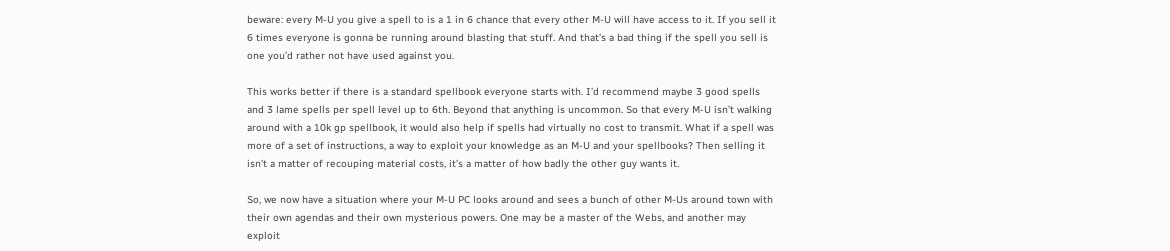beware: every M-U you give a spell to is a 1 in 6 chance that every other M-U will have access to it. If you sell it 6 times everyone is gonna be running around blasting that stuff. And that’s a bad thing if the spell you sell is one you’d rather not have used against you.

This works better if there is a standard spellbook everyone starts with. I’d recommend maybe 3 good spells and 3 lame spells per spell level up to 6th. Beyond that anything is uncommon. So that every M-U isn’t walking around with a 10k gp spellbook, it would also help if spells had virtually no cost to transmit. What if a spell was more of a set of instructions, a way to exploit your knowledge as an M-U and your spellbooks? Then selling it isn’t a matter of recouping material costs, it’s a matter of how badly the other guy wants it.

So, we now have a situation where your M-U PC looks around and sees a bunch of other M-Us around town with their own agendas and their own mysterious powers. One may be a master of the Webs, and another may exploit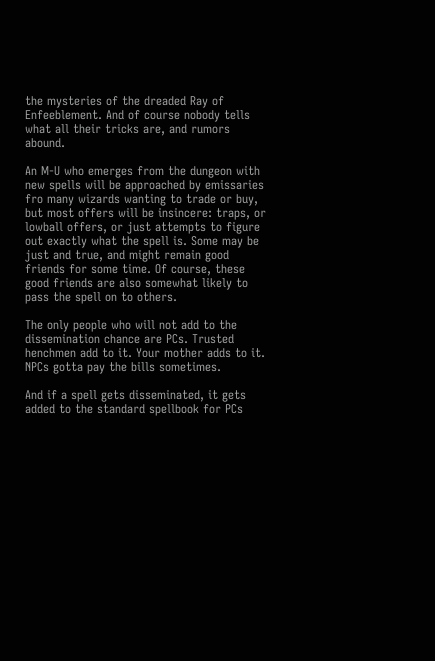the mysteries of the dreaded Ray of Enfeeblement. And of course nobody tells what all their tricks are, and rumors abound.

An M-U who emerges from the dungeon with new spells will be approached by emissaries fro many wizards wanting to trade or buy, but most offers will be insincere: traps, or lowball offers, or just attempts to figure out exactly what the spell is. Some may be just and true, and might remain good friends for some time. Of course, these good friends are also somewhat likely to pass the spell on to others.

The only people who will not add to the dissemination chance are PCs. Trusted henchmen add to it. Your mother adds to it. NPCs gotta pay the bills sometimes.

And if a spell gets disseminated, it gets added to the standard spellbook for PCs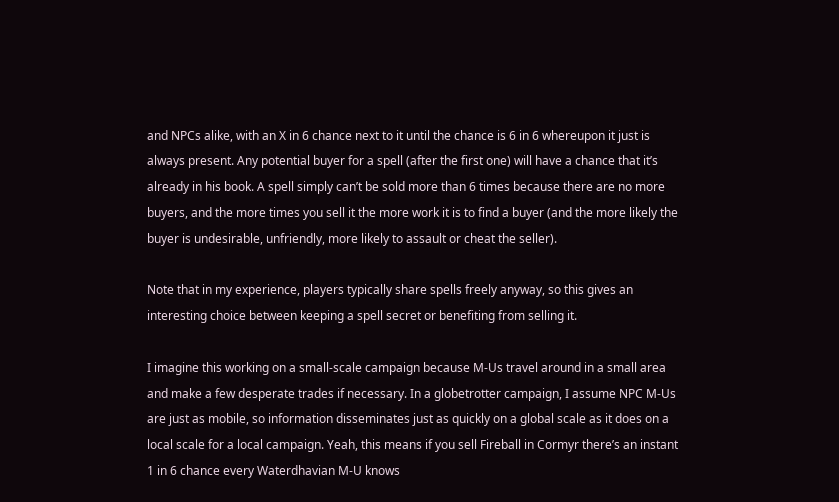and NPCs alike, with an X in 6 chance next to it until the chance is 6 in 6 whereupon it just is always present. Any potential buyer for a spell (after the first one) will have a chance that it’s already in his book. A spell simply can’t be sold more than 6 times because there are no more buyers, and the more times you sell it the more work it is to find a buyer (and the more likely the buyer is undesirable, unfriendly, more likely to assault or cheat the seller).

Note that in my experience, players typically share spells freely anyway, so this gives an interesting choice between keeping a spell secret or benefiting from selling it.

I imagine this working on a small-scale campaign because M-Us travel around in a small area and make a few desperate trades if necessary. In a globetrotter campaign, I assume NPC M-Us are just as mobile, so information disseminates just as quickly on a global scale as it does on a local scale for a local campaign. Yeah, this means if you sell Fireball in Cormyr there’s an instant 1 in 6 chance every Waterdhavian M-U knows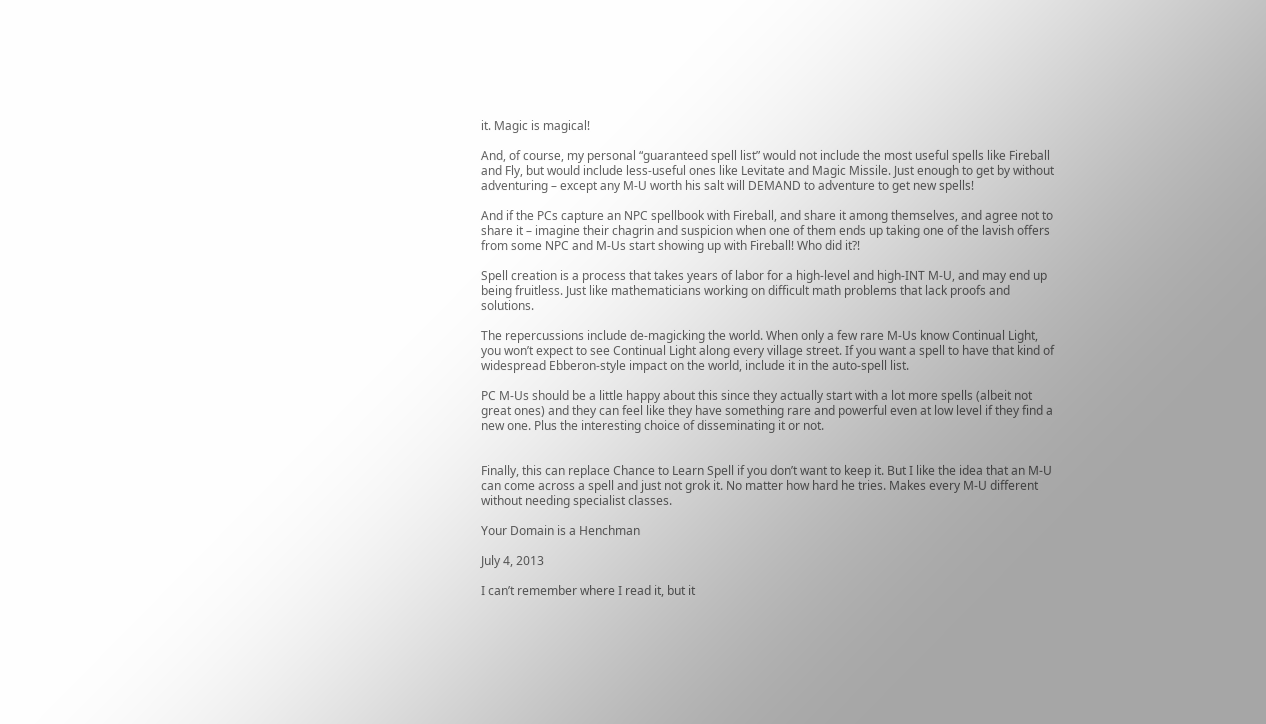it. Magic is magical!

And, of course, my personal “guaranteed spell list” would not include the most useful spells like Fireball and Fly, but would include less-useful ones like Levitate and Magic Missile. Just enough to get by without adventuring – except any M-U worth his salt will DEMAND to adventure to get new spells!

And if the PCs capture an NPC spellbook with Fireball, and share it among themselves, and agree not to share it – imagine their chagrin and suspicion when one of them ends up taking one of the lavish offers from some NPC and M-Us start showing up with Fireball! Who did it?!

Spell creation is a process that takes years of labor for a high-level and high-INT M-U, and may end up being fruitless. Just like mathematicians working on difficult math problems that lack proofs and solutions.

The repercussions include de-magicking the world. When only a few rare M-Us know Continual Light, you won’t expect to see Continual Light along every village street. If you want a spell to have that kind of widespread Ebberon-style impact on the world, include it in the auto-spell list.

PC M-Us should be a little happy about this since they actually start with a lot more spells (albeit not great ones) and they can feel like they have something rare and powerful even at low level if they find a new one. Plus the interesting choice of disseminating it or not.


Finally, this can replace Chance to Learn Spell if you don’t want to keep it. But I like the idea that an M-U can come across a spell and just not grok it. No matter how hard he tries. Makes every M-U different without needing specialist classes.

Your Domain is a Henchman

July 4, 2013

I can’t remember where I read it, but it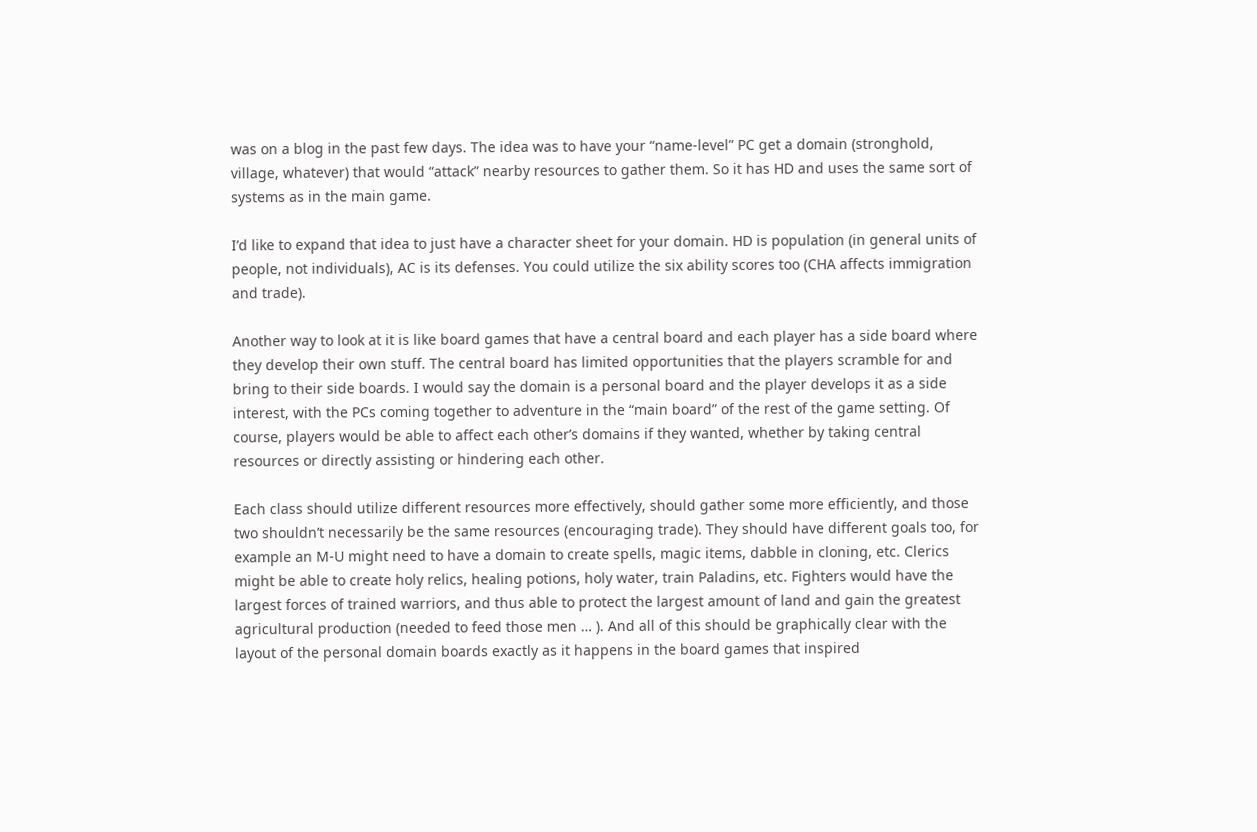was on a blog in the past few days. The idea was to have your “name-level” PC get a domain (stronghold, village, whatever) that would “attack” nearby resources to gather them. So it has HD and uses the same sort of systems as in the main game.

I’d like to expand that idea to just have a character sheet for your domain. HD is population (in general units of people, not individuals), AC is its defenses. You could utilize the six ability scores too (CHA affects immigration and trade).

Another way to look at it is like board games that have a central board and each player has a side board where they develop their own stuff. The central board has limited opportunities that the players scramble for and bring to their side boards. I would say the domain is a personal board and the player develops it as a side interest, with the PCs coming together to adventure in the “main board” of the rest of the game setting. Of course, players would be able to affect each other’s domains if they wanted, whether by taking central resources or directly assisting or hindering each other.

Each class should utilize different resources more effectively, should gather some more efficiently, and those two shouldn’t necessarily be the same resources (encouraging trade). They should have different goals too, for example an M-U might need to have a domain to create spells, magic items, dabble in cloning, etc. Clerics might be able to create holy relics, healing potions, holy water, train Paladins, etc. Fighters would have the largest forces of trained warriors, and thus able to protect the largest amount of land and gain the greatest agricultural production (needed to feed those men … ). And all of this should be graphically clear with the layout of the personal domain boards exactly as it happens in the board games that inspired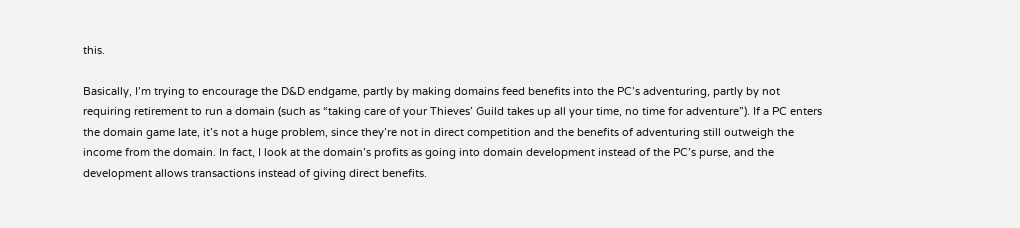this.

Basically, I’m trying to encourage the D&D endgame, partly by making domains feed benefits into the PC’s adventuring, partly by not requiring retirement to run a domain (such as “taking care of your Thieves’ Guild takes up all your time, no time for adventure”). If a PC enters the domain game late, it’s not a huge problem, since they’re not in direct competition and the benefits of adventuring still outweigh the income from the domain. In fact, I look at the domain’s profits as going into domain development instead of the PC’s purse, and the development allows transactions instead of giving direct benefits.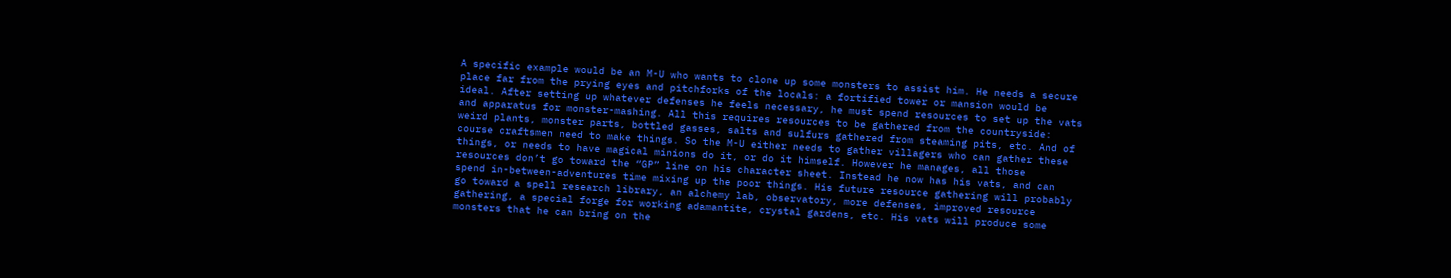A specific example would be an M-U who wants to clone up some monsters to assist him. He needs a secure place far from the prying eyes and pitchforks of the locals: a fortified tower or mansion would be ideal. After setting up whatever defenses he feels necessary, he must spend resources to set up the vats and apparatus for monster-mashing. All this requires resources to be gathered from the countryside: weird plants, monster parts, bottled gasses, salts and sulfurs gathered from steaming pits, etc. And of course craftsmen need to make things. So the M-U either needs to gather villagers who can gather these things, or needs to have magical minions do it, or do it himself. However he manages, all those resources don’t go toward the “GP” line on his character sheet. Instead he now has his vats, and can spend in-between-adventures time mixing up the poor things. His future resource gathering will probably go toward a spell research library, an alchemy lab, observatory, more defenses, improved resource gathering, a special forge for working adamantite, crystal gardens, etc. His vats will produce some monsters that he can bring on the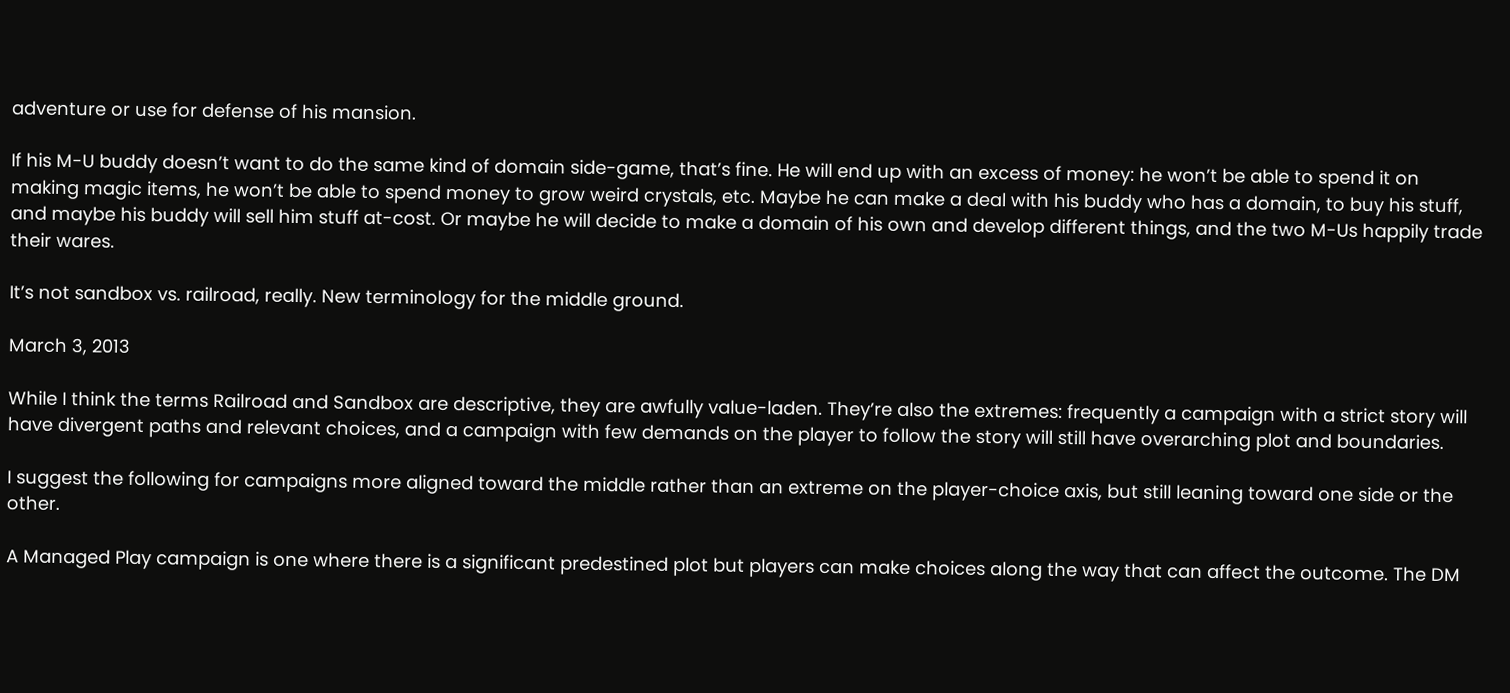adventure or use for defense of his mansion.

If his M-U buddy doesn’t want to do the same kind of domain side-game, that’s fine. He will end up with an excess of money: he won’t be able to spend it on making magic items, he won’t be able to spend money to grow weird crystals, etc. Maybe he can make a deal with his buddy who has a domain, to buy his stuff, and maybe his buddy will sell him stuff at-cost. Or maybe he will decide to make a domain of his own and develop different things, and the two M-Us happily trade their wares.

It’s not sandbox vs. railroad, really. New terminology for the middle ground.

March 3, 2013

While I think the terms Railroad and Sandbox are descriptive, they are awfully value-laden. They’re also the extremes: frequently a campaign with a strict story will have divergent paths and relevant choices, and a campaign with few demands on the player to follow the story will still have overarching plot and boundaries.

I suggest the following for campaigns more aligned toward the middle rather than an extreme on the player-choice axis, but still leaning toward one side or the other.

A Managed Play campaign is one where there is a significant predestined plot but players can make choices along the way that can affect the outcome. The DM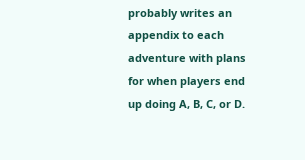probably writes an appendix to each adventure with plans for when players end up doing A, B, C, or D.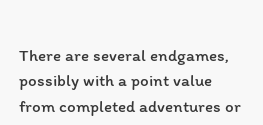There are several endgames, possibly with a point value from completed adventures or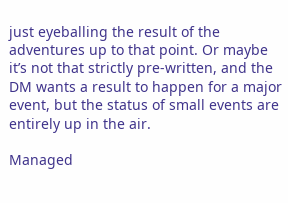just eyeballing the result of the adventures up to that point. Or maybe it’s not that strictly pre-written, and the DM wants a result to happen for a major event, but the status of small events are entirely up in the air.

Managed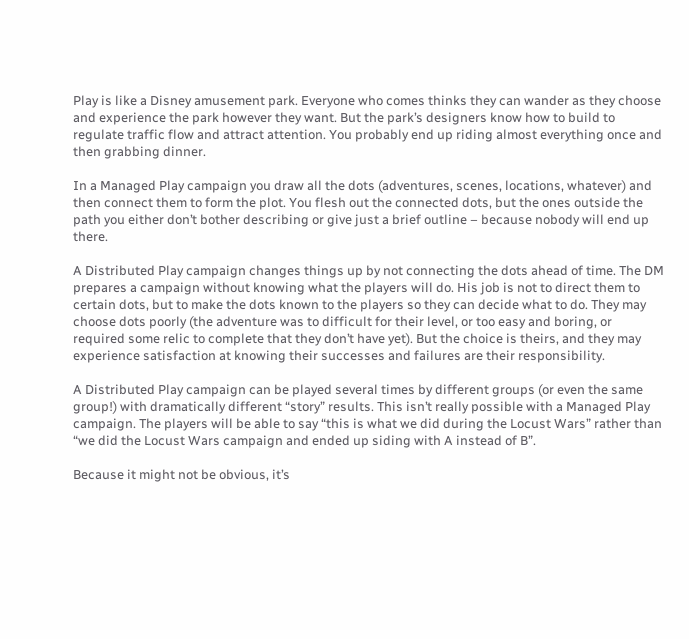Play is like a Disney amusement park. Everyone who comes thinks they can wander as they choose and experience the park however they want. But the park’s designers know how to build to regulate traffic flow and attract attention. You probably end up riding almost everything once and then grabbing dinner.

In a Managed Play campaign you draw all the dots (adventures, scenes, locations, whatever) and then connect them to form the plot. You flesh out the connected dots, but the ones outside the path you either don’t bother describing or give just a brief outline – because nobody will end up there.

A Distributed Play campaign changes things up by not connecting the dots ahead of time. The DM prepares a campaign without knowing what the players will do. His job is not to direct them to certain dots, but to make the dots known to the players so they can decide what to do. They may choose dots poorly (the adventure was to difficult for their level, or too easy and boring, or required some relic to complete that they don’t have yet). But the choice is theirs, and they may experience satisfaction at knowing their successes and failures are their responsibility.

A Distributed Play campaign can be played several times by different groups (or even the same group!) with dramatically different “story” results. This isn’t really possible with a Managed Play campaign. The players will be able to say “this is what we did during the Locust Wars” rather than “we did the Locust Wars campaign and ended up siding with A instead of B”.

Because it might not be obvious, it’s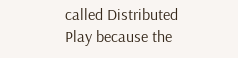called Distributed Play because the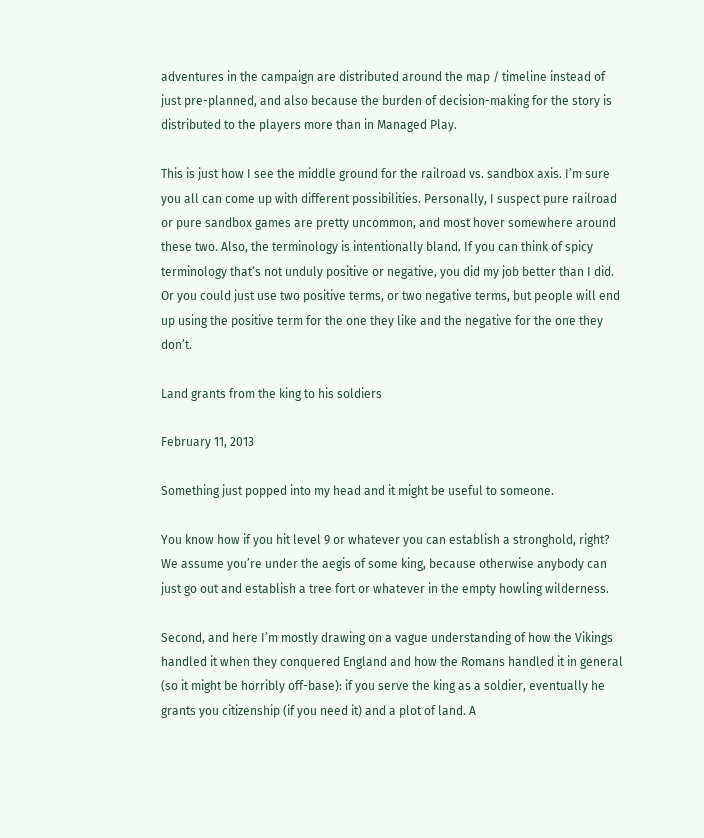adventures in the campaign are distributed around the map / timeline instead of just pre-planned, and also because the burden of decision-making for the story is distributed to the players more than in Managed Play.

This is just how I see the middle ground for the railroad vs. sandbox axis. I’m sure you all can come up with different possibilities. Personally, I suspect pure railroad or pure sandbox games are pretty uncommon, and most hover somewhere around these two. Also, the terminology is intentionally bland. If you can think of spicy terminology that’s not unduly positive or negative, you did my job better than I did. Or you could just use two positive terms, or two negative terms, but people will end up using the positive term for the one they like and the negative for the one they don’t.

Land grants from the king to his soldiers

February 11, 2013

Something just popped into my head and it might be useful to someone.

You know how if you hit level 9 or whatever you can establish a stronghold, right? We assume you’re under the aegis of some king, because otherwise anybody can just go out and establish a tree fort or whatever in the empty howling wilderness.

Second, and here I’m mostly drawing on a vague understanding of how the Vikings handled it when they conquered England and how the Romans handled it in general (so it might be horribly off-base): if you serve the king as a soldier, eventually he grants you citizenship (if you need it) and a plot of land. A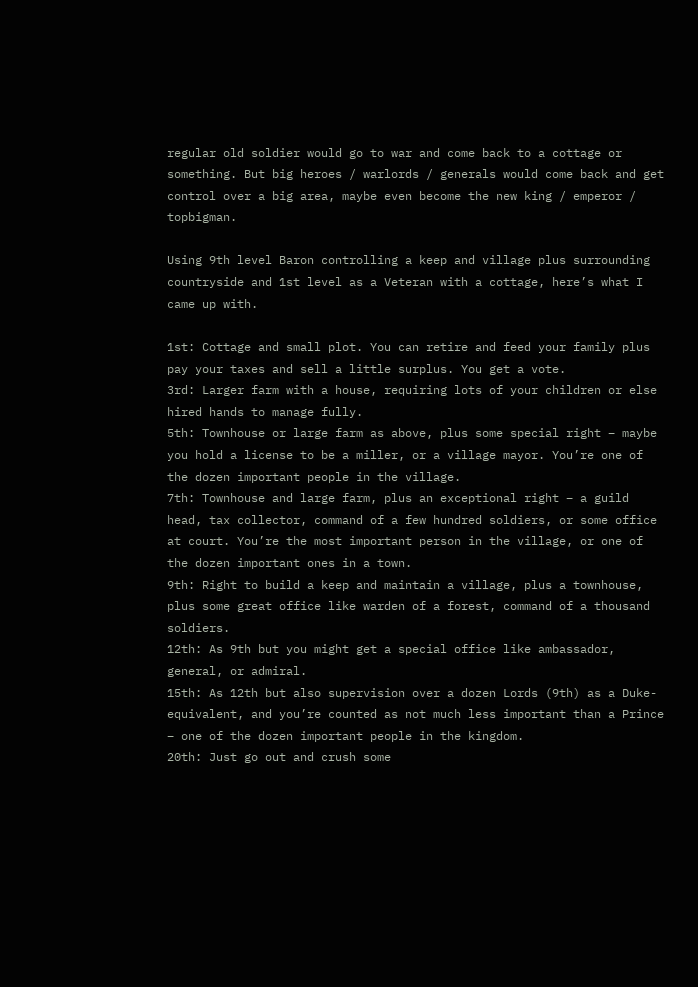regular old soldier would go to war and come back to a cottage or something. But big heroes / warlords / generals would come back and get control over a big area, maybe even become the new king / emperor / topbigman.

Using 9th level Baron controlling a keep and village plus surrounding countryside and 1st level as a Veteran with a cottage, here’s what I came up with.

1st: Cottage and small plot. You can retire and feed your family plus pay your taxes and sell a little surplus. You get a vote.
3rd: Larger farm with a house, requiring lots of your children or else hired hands to manage fully.
5th: Townhouse or large farm as above, plus some special right – maybe you hold a license to be a miller, or a village mayor. You’re one of the dozen important people in the village.
7th: Townhouse and large farm, plus an exceptional right – a guild head, tax collector, command of a few hundred soldiers, or some office at court. You’re the most important person in the village, or one of the dozen important ones in a town.
9th: Right to build a keep and maintain a village, plus a townhouse, plus some great office like warden of a forest, command of a thousand soldiers.
12th: As 9th but you might get a special office like ambassador, general, or admiral.
15th: As 12th but also supervision over a dozen Lords (9th) as a Duke-equivalent, and you’re counted as not much less important than a Prince – one of the dozen important people in the kingdom.
20th: Just go out and crush some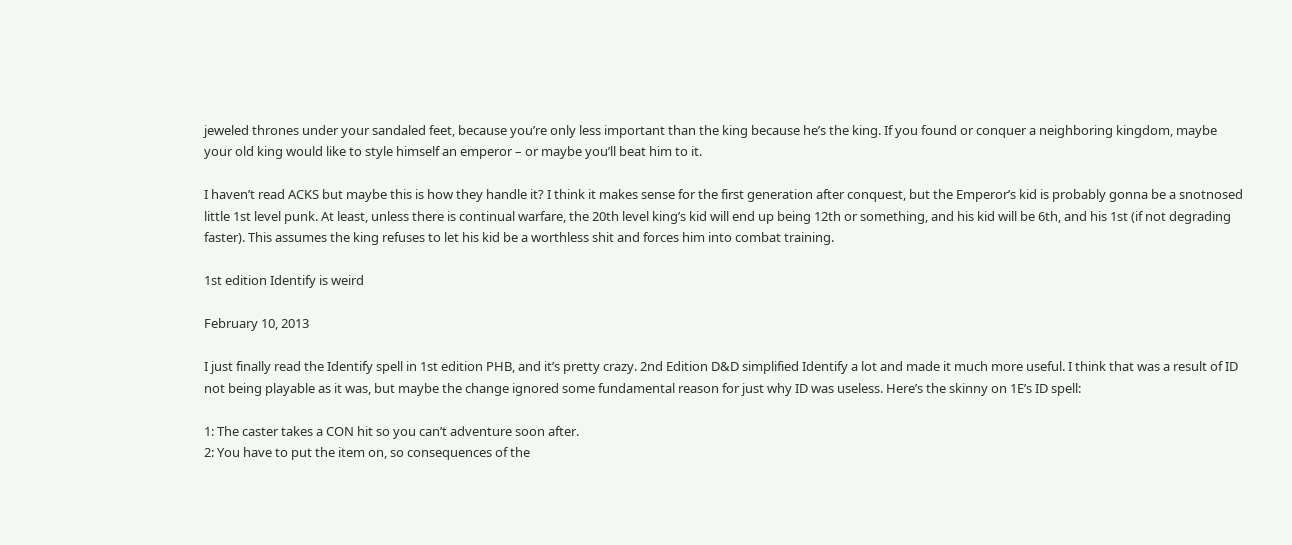jeweled thrones under your sandaled feet, because you’re only less important than the king because he’s the king. If you found or conquer a neighboring kingdom, maybe your old king would like to style himself an emperor – or maybe you’ll beat him to it.

I haven’t read ACKS but maybe this is how they handle it? I think it makes sense for the first generation after conquest, but the Emperor’s kid is probably gonna be a snotnosed little 1st level punk. At least, unless there is continual warfare, the 20th level king’s kid will end up being 12th or something, and his kid will be 6th, and his 1st (if not degrading faster). This assumes the king refuses to let his kid be a worthless shit and forces him into combat training.

1st edition Identify is weird

February 10, 2013

I just finally read the Identify spell in 1st edition PHB, and it’s pretty crazy. 2nd Edition D&D simplified Identify a lot and made it much more useful. I think that was a result of ID not being playable as it was, but maybe the change ignored some fundamental reason for just why ID was useless. Here’s the skinny on 1E’s ID spell:

1: The caster takes a CON hit so you can’t adventure soon after.
2: You have to put the item on, so consequences of the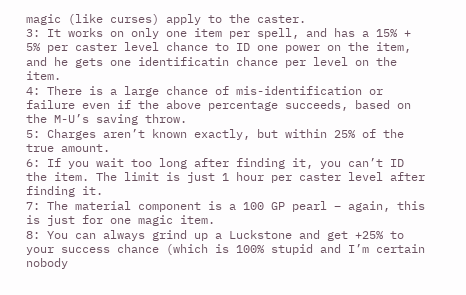magic (like curses) apply to the caster.
3: It works on only one item per spell, and has a 15% + 5% per caster level chance to ID one power on the item, and he gets one identificatin chance per level on the item.
4: There is a large chance of mis-identification or failure even if the above percentage succeeds, based on the M-U’s saving throw.
5: Charges aren’t known exactly, but within 25% of the true amount.
6: If you wait too long after finding it, you can’t ID the item. The limit is just 1 hour per caster level after finding it.
7: The material component is a 100 GP pearl – again, this is just for one magic item.
8: You can always grind up a Luckstone and get +25% to your success chance (which is 100% stupid and I’m certain nobody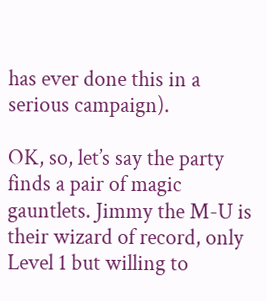has ever done this in a serious campaign).

OK, so, let’s say the party finds a pair of magic gauntlets. Jimmy the M-U is their wizard of record, only Level 1 but willing to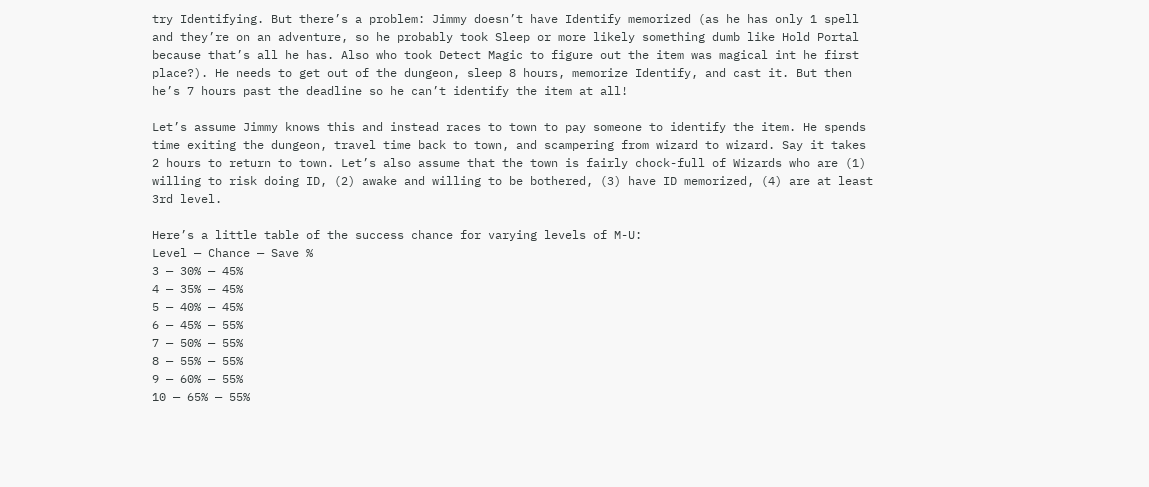try Identifying. But there’s a problem: Jimmy doesn’t have Identify memorized (as he has only 1 spell and they’re on an adventure, so he probably took Sleep or more likely something dumb like Hold Portal because that’s all he has. Also who took Detect Magic to figure out the item was magical int he first place?). He needs to get out of the dungeon, sleep 8 hours, memorize Identify, and cast it. But then he’s 7 hours past the deadline so he can’t identify the item at all!

Let’s assume Jimmy knows this and instead races to town to pay someone to identify the item. He spends time exiting the dungeon, travel time back to town, and scampering from wizard to wizard. Say it takes 2 hours to return to town. Let’s also assume that the town is fairly chock-full of Wizards who are (1) willing to risk doing ID, (2) awake and willing to be bothered, (3) have ID memorized, (4) are at least 3rd level.

Here’s a little table of the success chance for varying levels of M-U:
Level — Chance — Save %
3 — 30% — 45%
4 — 35% — 45%
5 — 40% — 45%
6 — 45% — 55%
7 — 50% — 55%
8 — 55% — 55%
9 — 60% — 55%
10 — 65% — 55%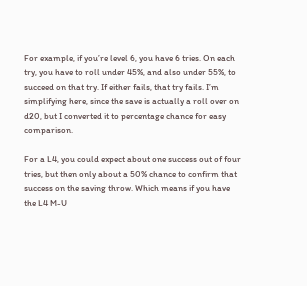For example, if you’re level 6, you have 6 tries. On each try, you have to roll under 45%, and also under 55%, to succeed on that try. If either fails, that try fails. I’m simplifying here, since the save is actually a roll over on d20, but I converted it to percentage chance for easy comparison.

For a L4, you could expect about one success out of four tries, but then only about a 50% chance to confirm that success on the saving throw. Which means if you have the L4 M-U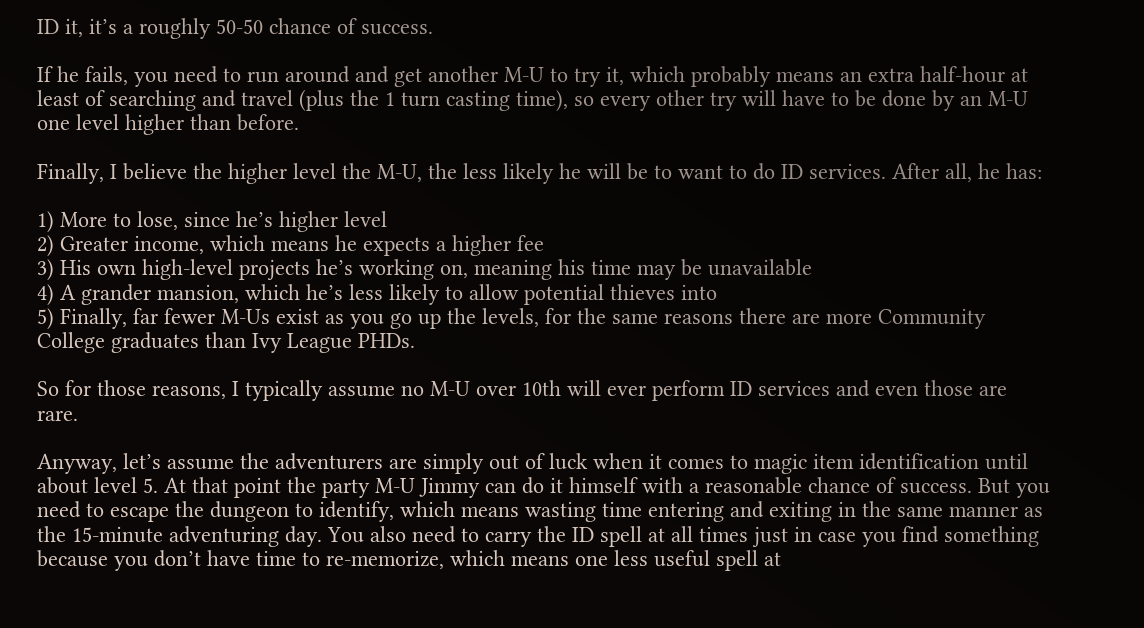ID it, it’s a roughly 50-50 chance of success.

If he fails, you need to run around and get another M-U to try it, which probably means an extra half-hour at least of searching and travel (plus the 1 turn casting time), so every other try will have to be done by an M-U one level higher than before.

Finally, I believe the higher level the M-U, the less likely he will be to want to do ID services. After all, he has:

1) More to lose, since he’s higher level
2) Greater income, which means he expects a higher fee
3) His own high-level projects he’s working on, meaning his time may be unavailable
4) A grander mansion, which he’s less likely to allow potential thieves into
5) Finally, far fewer M-Us exist as you go up the levels, for the same reasons there are more Community College graduates than Ivy League PHDs.

So for those reasons, I typically assume no M-U over 10th will ever perform ID services and even those are rare.

Anyway, let’s assume the adventurers are simply out of luck when it comes to magic item identification until about level 5. At that point the party M-U Jimmy can do it himself with a reasonable chance of success. But you need to escape the dungeon to identify, which means wasting time entering and exiting in the same manner as the 15-minute adventuring day. You also need to carry the ID spell at all times just in case you find something because you don’t have time to re-memorize, which means one less useful spell at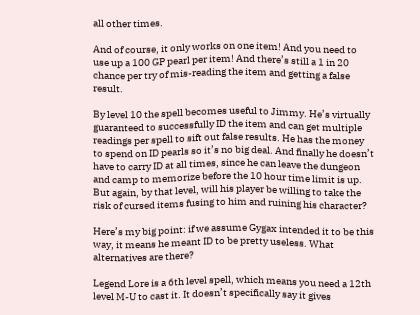all other times.

And of course, it only works on one item! And you need to use up a 100 GP pearl per item! And there’s still a 1 in 20 chance per try of mis-reading the item and getting a false result.

By level 10 the spell becomes useful to Jimmy. He’s virtually guaranteed to successfully ID the item and can get multiple readings per spell to sift out false results. He has the money to spend on ID pearls so it’s no big deal. And finally he doesn’t have to carry ID at all times, since he can leave the dungeon and camp to memorize before the 10 hour time limit is up. But again, by that level, will his player be willing to take the risk of cursed items fusing to him and ruining his character?

Here’s my big point: if we assume Gygax intended it to be this way, it means he meant ID to be pretty useless. What alternatives are there?

Legend Lore is a 6th level spell, which means you need a 12th level M-U to cast it. It doesn’t specifically say it gives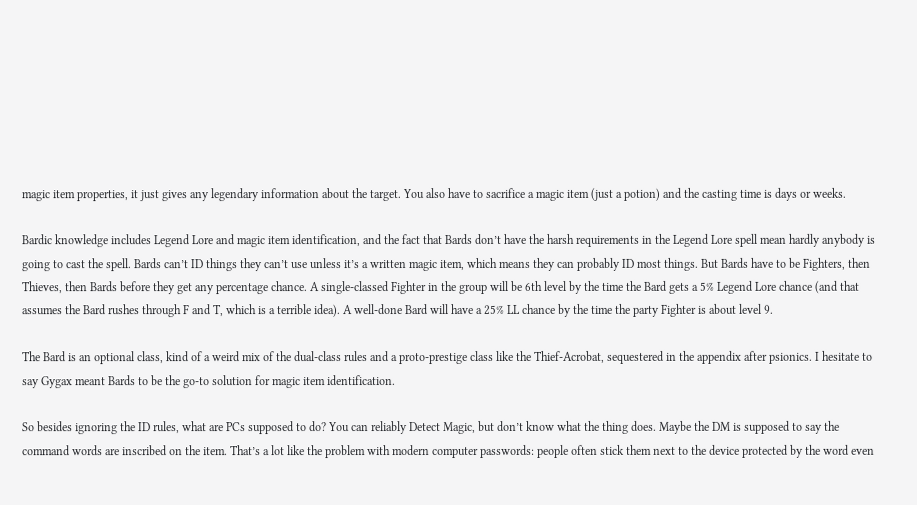magic item properties, it just gives any legendary information about the target. You also have to sacrifice a magic item (just a potion) and the casting time is days or weeks.

Bardic knowledge includes Legend Lore and magic item identification, and the fact that Bards don’t have the harsh requirements in the Legend Lore spell mean hardly anybody is going to cast the spell. Bards can’t ID things they can’t use unless it’s a written magic item, which means they can probably ID most things. But Bards have to be Fighters, then Thieves, then Bards before they get any percentage chance. A single-classed Fighter in the group will be 6th level by the time the Bard gets a 5% Legend Lore chance (and that assumes the Bard rushes through F and T, which is a terrible idea). A well-done Bard will have a 25% LL chance by the time the party Fighter is about level 9.

The Bard is an optional class, kind of a weird mix of the dual-class rules and a proto-prestige class like the Thief-Acrobat, sequestered in the appendix after psionics. I hesitate to say Gygax meant Bards to be the go-to solution for magic item identification.

So besides ignoring the ID rules, what are PCs supposed to do? You can reliably Detect Magic, but don’t know what the thing does. Maybe the DM is supposed to say the command words are inscribed on the item. That’s a lot like the problem with modern computer passwords: people often stick them next to the device protected by the word even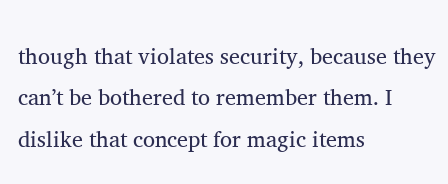though that violates security, because they can’t be bothered to remember them. I dislike that concept for magic items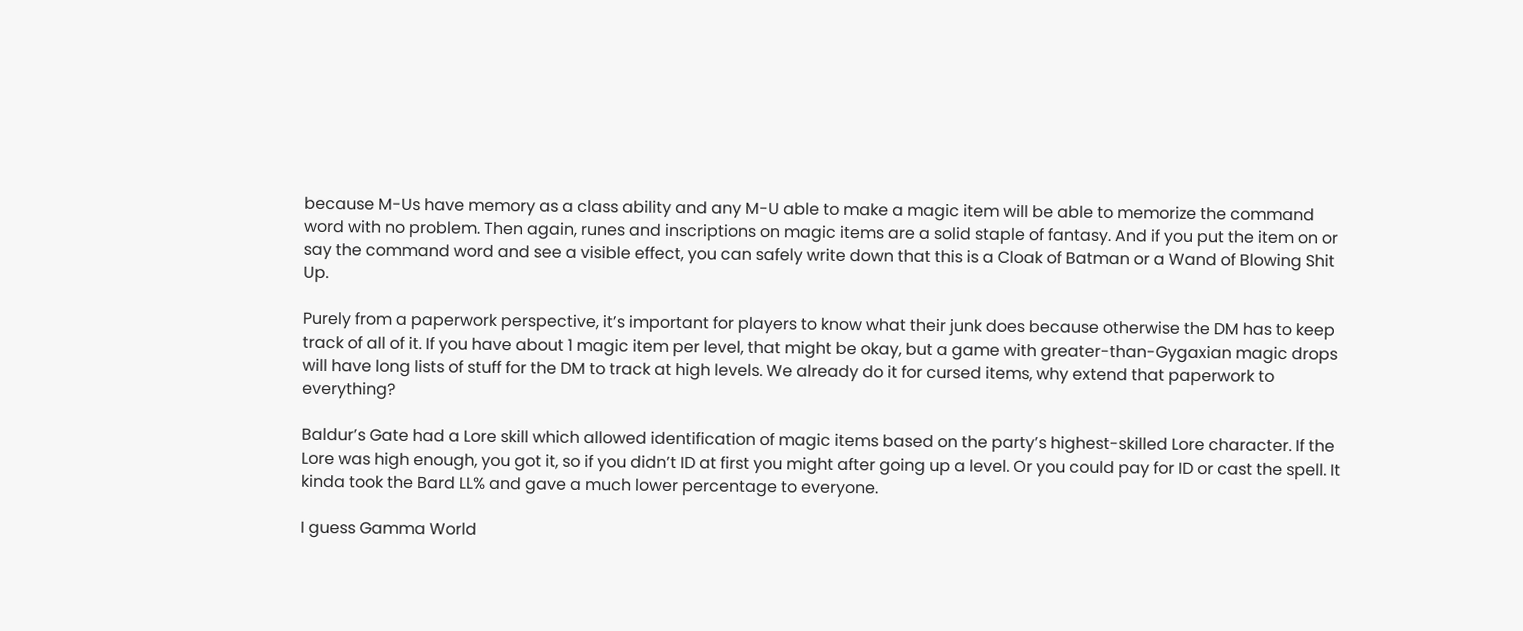because M-Us have memory as a class ability and any M-U able to make a magic item will be able to memorize the command word with no problem. Then again, runes and inscriptions on magic items are a solid staple of fantasy. And if you put the item on or say the command word and see a visible effect, you can safely write down that this is a Cloak of Batman or a Wand of Blowing Shit Up.

Purely from a paperwork perspective, it’s important for players to know what their junk does because otherwise the DM has to keep track of all of it. If you have about 1 magic item per level, that might be okay, but a game with greater-than-Gygaxian magic drops will have long lists of stuff for the DM to track at high levels. We already do it for cursed items, why extend that paperwork to everything?

Baldur’s Gate had a Lore skill which allowed identification of magic items based on the party’s highest-skilled Lore character. If the Lore was high enough, you got it, so if you didn’t ID at first you might after going up a level. Or you could pay for ID or cast the spell. It kinda took the Bard LL% and gave a much lower percentage to everyone.

I guess Gamma World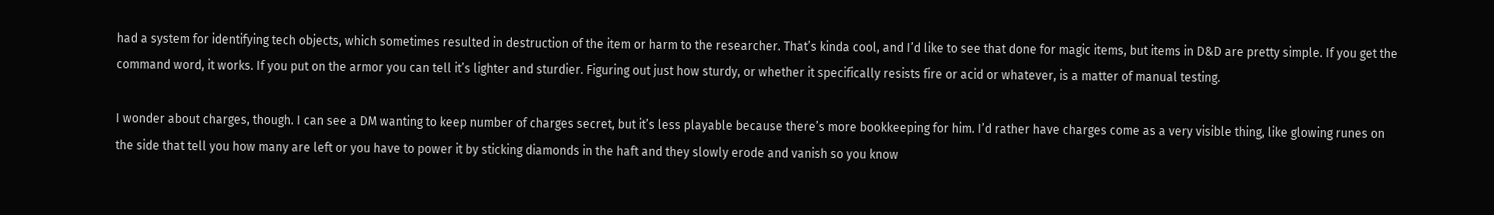had a system for identifying tech objects, which sometimes resulted in destruction of the item or harm to the researcher. That’s kinda cool, and I’d like to see that done for magic items, but items in D&D are pretty simple. If you get the command word, it works. If you put on the armor you can tell it’s lighter and sturdier. Figuring out just how sturdy, or whether it specifically resists fire or acid or whatever, is a matter of manual testing.

I wonder about charges, though. I can see a DM wanting to keep number of charges secret, but it’s less playable because there’s more bookkeeping for him. I’d rather have charges come as a very visible thing, like glowing runes on the side that tell you how many are left or you have to power it by sticking diamonds in the haft and they slowly erode and vanish so you know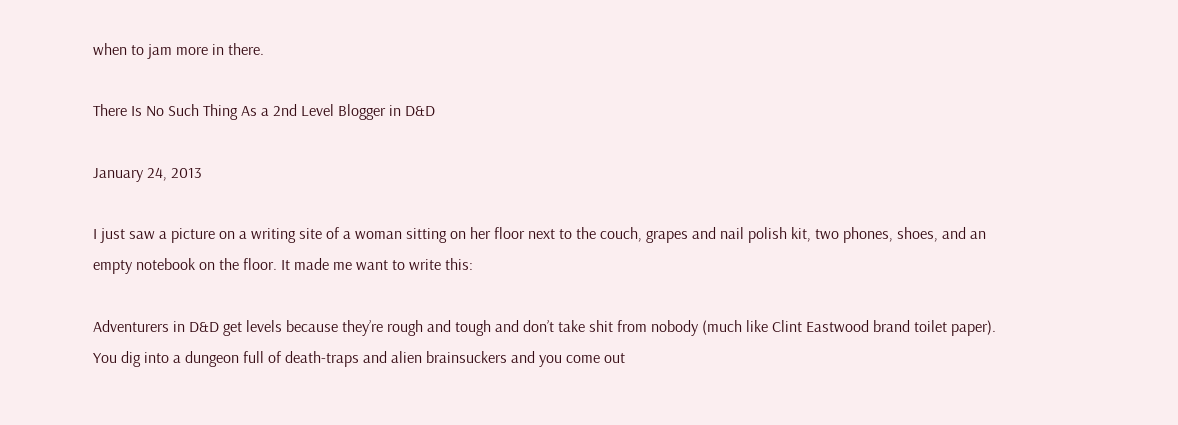when to jam more in there.

There Is No Such Thing As a 2nd Level Blogger in D&D

January 24, 2013

I just saw a picture on a writing site of a woman sitting on her floor next to the couch, grapes and nail polish kit, two phones, shoes, and an empty notebook on the floor. It made me want to write this:

Adventurers in D&D get levels because they’re rough and tough and don’t take shit from nobody (much like Clint Eastwood brand toilet paper). You dig into a dungeon full of death-traps and alien brainsuckers and you come out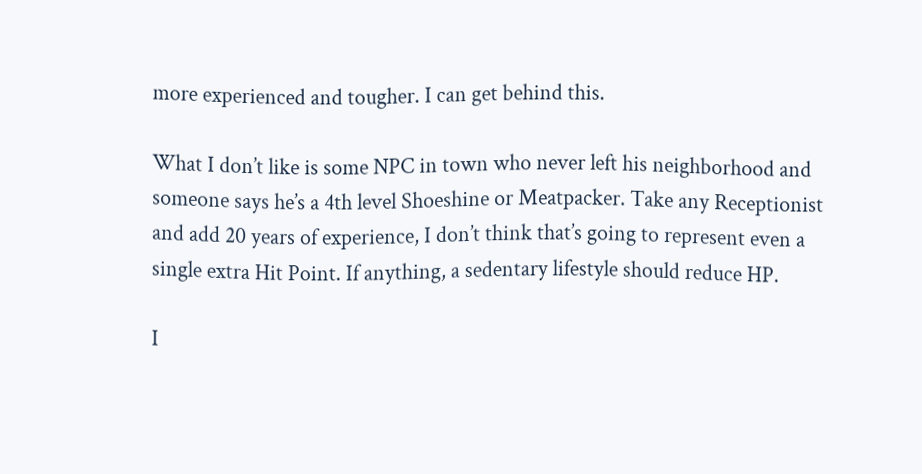more experienced and tougher. I can get behind this.

What I don’t like is some NPC in town who never left his neighborhood and someone says he’s a 4th level Shoeshine or Meatpacker. Take any Receptionist and add 20 years of experience, I don’t think that’s going to represent even a single extra Hit Point. If anything, a sedentary lifestyle should reduce HP.

I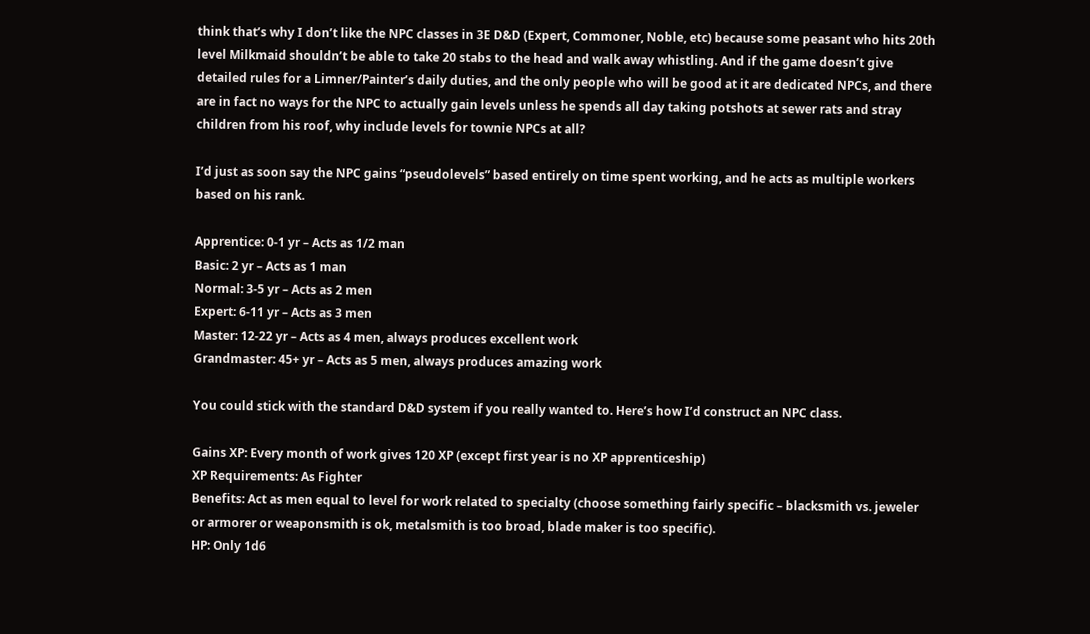think that’s why I don’t like the NPC classes in 3E D&D (Expert, Commoner, Noble, etc) because some peasant who hits 20th level Milkmaid shouldn’t be able to take 20 stabs to the head and walk away whistling. And if the game doesn’t give detailed rules for a Limner/Painter’s daily duties, and the only people who will be good at it are dedicated NPCs, and there are in fact no ways for the NPC to actually gain levels unless he spends all day taking potshots at sewer rats and stray children from his roof, why include levels for townie NPCs at all?

I’d just as soon say the NPC gains “pseudolevels” based entirely on time spent working, and he acts as multiple workers based on his rank.

Apprentice: 0-1 yr – Acts as 1/2 man
Basic: 2 yr – Acts as 1 man
Normal: 3-5 yr – Acts as 2 men
Expert: 6-11 yr – Acts as 3 men
Master: 12-22 yr – Acts as 4 men, always produces excellent work
Grandmaster: 45+ yr – Acts as 5 men, always produces amazing work

You could stick with the standard D&D system if you really wanted to. Here’s how I’d construct an NPC class.

Gains XP: Every month of work gives 120 XP (except first year is no XP apprenticeship)
XP Requirements: As Fighter
Benefits: Act as men equal to level for work related to specialty (choose something fairly specific – blacksmith vs. jeweler or armorer or weaponsmith is ok, metalsmith is too broad, blade maker is too specific).
HP: Only 1d6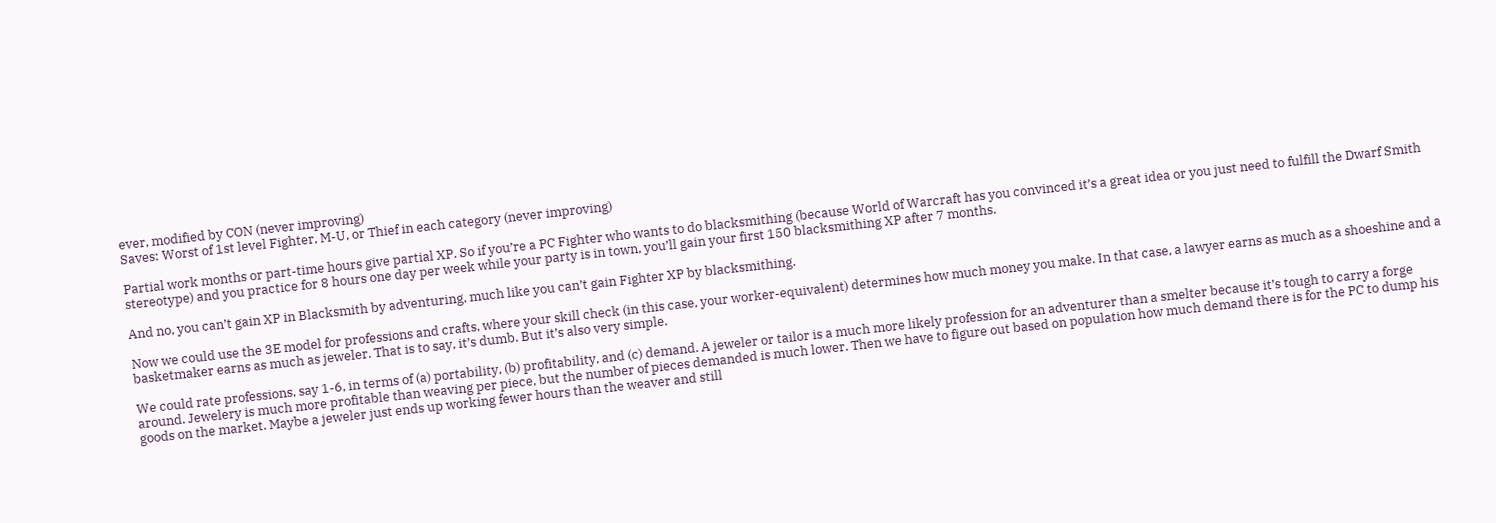ever, modified by CON (never improving)
Saves: Worst of 1st level Fighter, M-U, or Thief in each category (never improving)

Partial work months or part-time hours give partial XP. So if you’re a PC Fighter who wants to do blacksmithing (because World of Warcraft has you convinced it’s a great idea or you just need to fulfill the Dwarf Smith stereotype) and you practice for 8 hours one day per week while your party is in town, you’ll gain your first 150 blacksmithing XP after 7 months.

And no, you can’t gain XP in Blacksmith by adventuring, much like you can’t gain Fighter XP by blacksmithing.

Now we could use the 3E model for professions and crafts, where your skill check (in this case, your worker-equivalent) determines how much money you make. In that case, a lawyer earns as much as a shoeshine and a basketmaker earns as much as jeweler. That is to say, it’s dumb. But it’s also very simple.

We could rate professions, say 1-6, in terms of (a) portability, (b) profitability, and (c) demand. A jeweler or tailor is a much more likely profession for an adventurer than a smelter because it’s tough to carry a forge around. Jewelery is much more profitable than weaving per piece, but the number of pieces demanded is much lower. Then we have to figure out based on population how much demand there is for the PC to dump his goods on the market. Maybe a jeweler just ends up working fewer hours than the weaver and still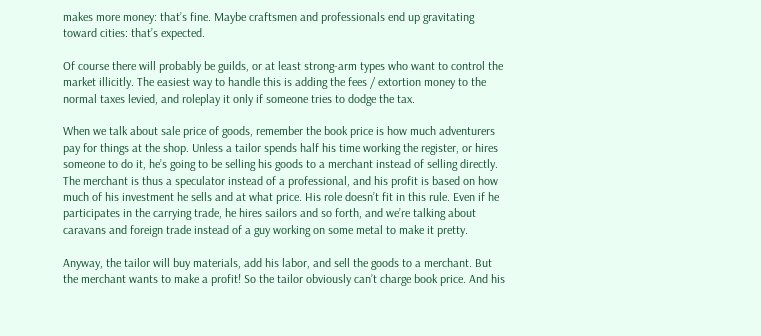makes more money: that’s fine. Maybe craftsmen and professionals end up gravitating toward cities: that’s expected.

Of course there will probably be guilds, or at least strong-arm types who want to control the market illicitly. The easiest way to handle this is adding the fees / extortion money to the normal taxes levied, and roleplay it only if someone tries to dodge the tax.

When we talk about sale price of goods, remember the book price is how much adventurers pay for things at the shop. Unless a tailor spends half his time working the register, or hires someone to do it, he’s going to be selling his goods to a merchant instead of selling directly. The merchant is thus a speculator instead of a professional, and his profit is based on how much of his investment he sells and at what price. His role doesn’t fit in this rule. Even if he participates in the carrying trade, he hires sailors and so forth, and we’re talking about caravans and foreign trade instead of a guy working on some metal to make it pretty.

Anyway, the tailor will buy materials, add his labor, and sell the goods to a merchant. But the merchant wants to make a profit! So the tailor obviously can’t charge book price. And his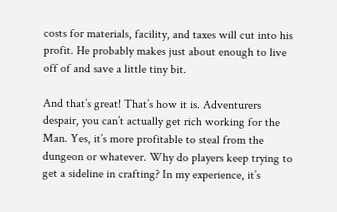costs for materials, facility, and taxes will cut into his profit. He probably makes just about enough to live off of and save a little tiny bit.

And that’s great! That’s how it is. Adventurers despair, you can’t actually get rich working for the Man. Yes, it’s more profitable to steal from the dungeon or whatever. Why do players keep trying to get a sideline in crafting? In my experience, it’s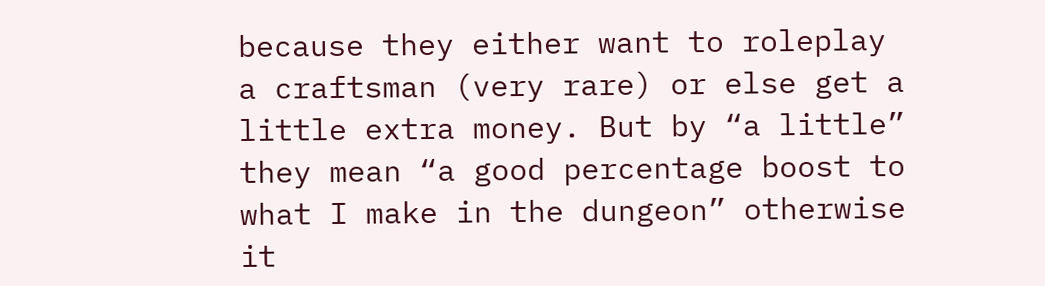because they either want to roleplay a craftsman (very rare) or else get a little extra money. But by “a little” they mean “a good percentage boost to what I make in the dungeon” otherwise it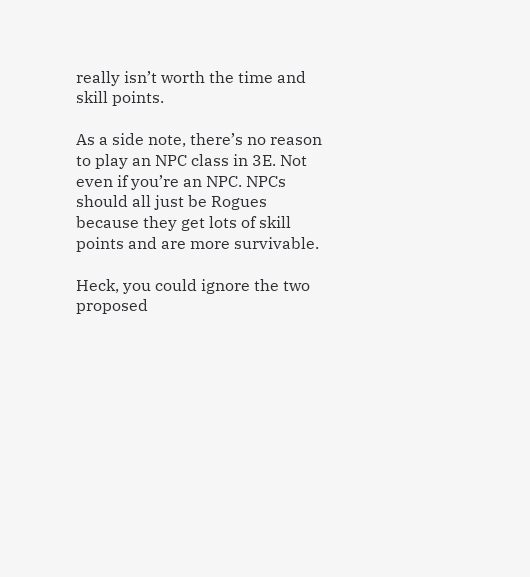really isn’t worth the time and skill points.

As a side note, there’s no reason to play an NPC class in 3E. Not even if you’re an NPC. NPCs should all just be Rogues because they get lots of skill points and are more survivable.

Heck, you could ignore the two proposed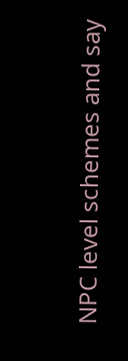NPC level schemes and say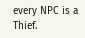every NPC is a Thief.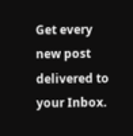Get every new post delivered to your Inbox.